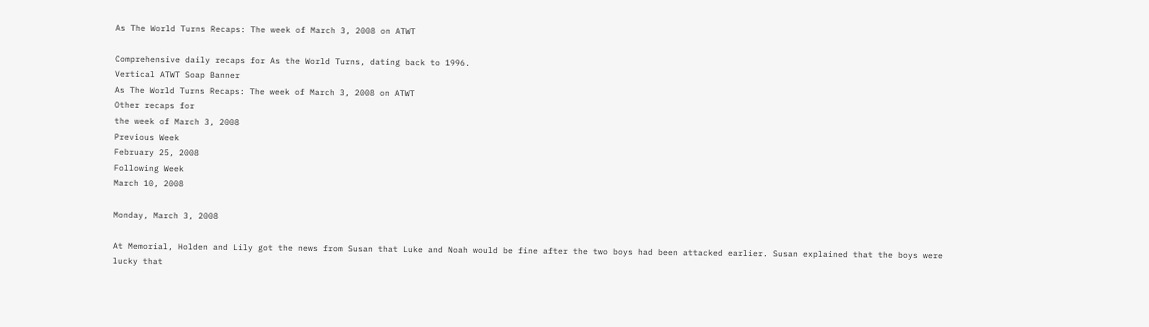As The World Turns Recaps: The week of March 3, 2008 on ATWT

Comprehensive daily recaps for As the World Turns, dating back to 1996.
Vertical ATWT Soap Banner
As The World Turns Recaps: The week of March 3, 2008 on ATWT
Other recaps for
the week of March 3, 2008
Previous Week
February 25, 2008
Following Week
March 10, 2008

Monday, March 3, 2008

At Memorial, Holden and Lily got the news from Susan that Luke and Noah would be fine after the two boys had been attacked earlier. Susan explained that the boys were lucky that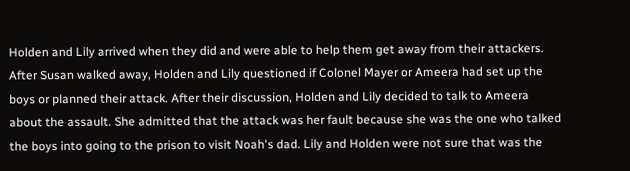Holden and Lily arrived when they did and were able to help them get away from their attackers. After Susan walked away, Holden and Lily questioned if Colonel Mayer or Ameera had set up the boys or planned their attack. After their discussion, Holden and Lily decided to talk to Ameera about the assault. She admitted that the attack was her fault because she was the one who talked the boys into going to the prison to visit Noah's dad. Lily and Holden were not sure that was the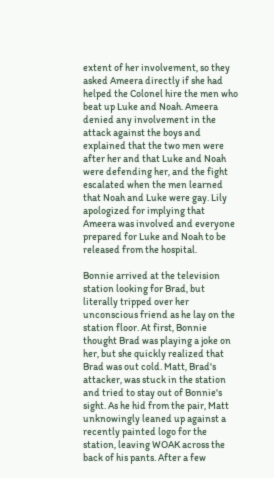extent of her involvement, so they asked Ameera directly if she had helped the Colonel hire the men who beat up Luke and Noah. Ameera denied any involvement in the attack against the boys and explained that the two men were after her and that Luke and Noah were defending her, and the fight escalated when the men learned that Noah and Luke were gay. Lily apologized for implying that Ameera was involved and everyone prepared for Luke and Noah to be released from the hospital.

Bonnie arrived at the television station looking for Brad, but literally tripped over her unconscious friend as he lay on the station floor. At first, Bonnie thought Brad was playing a joke on her, but she quickly realized that Brad was out cold. Matt, Brad's attacker, was stuck in the station and tried to stay out of Bonnie's sight. As he hid from the pair, Matt unknowingly leaned up against a recently painted logo for the station, leaving WOAK across the back of his pants. After a few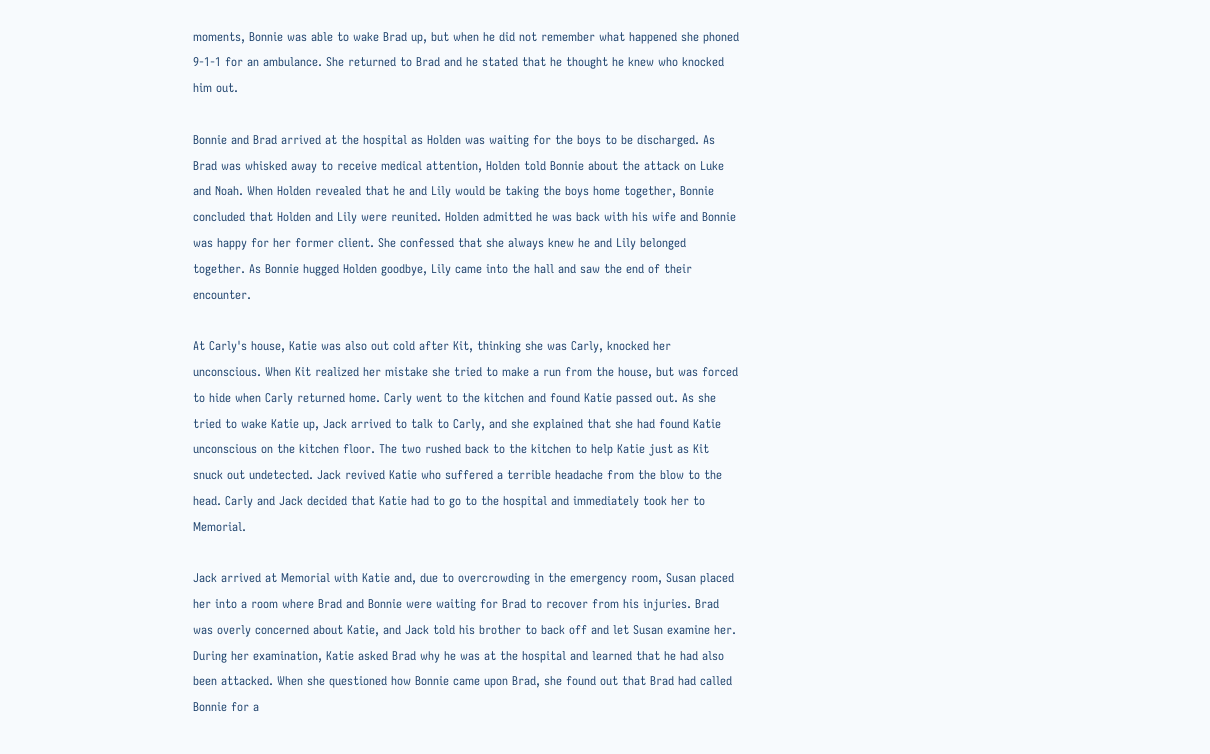moments, Bonnie was able to wake Brad up, but when he did not remember what happened she phoned 9-1-1 for an ambulance. She returned to Brad and he stated that he thought he knew who knocked him out.

Bonnie and Brad arrived at the hospital as Holden was waiting for the boys to be discharged. As Brad was whisked away to receive medical attention, Holden told Bonnie about the attack on Luke and Noah. When Holden revealed that he and Lily would be taking the boys home together, Bonnie concluded that Holden and Lily were reunited. Holden admitted he was back with his wife and Bonnie was happy for her former client. She confessed that she always knew he and Lily belonged together. As Bonnie hugged Holden goodbye, Lily came into the hall and saw the end of their encounter.

At Carly's house, Katie was also out cold after Kit, thinking she was Carly, knocked her unconscious. When Kit realized her mistake she tried to make a run from the house, but was forced to hide when Carly returned home. Carly went to the kitchen and found Katie passed out. As she tried to wake Katie up, Jack arrived to talk to Carly, and she explained that she had found Katie unconscious on the kitchen floor. The two rushed back to the kitchen to help Katie just as Kit snuck out undetected. Jack revived Katie who suffered a terrible headache from the blow to the head. Carly and Jack decided that Katie had to go to the hospital and immediately took her to Memorial.

Jack arrived at Memorial with Katie and, due to overcrowding in the emergency room, Susan placed her into a room where Brad and Bonnie were waiting for Brad to recover from his injuries. Brad was overly concerned about Katie, and Jack told his brother to back off and let Susan examine her. During her examination, Katie asked Brad why he was at the hospital and learned that he had also been attacked. When she questioned how Bonnie came upon Brad, she found out that Brad had called Bonnie for a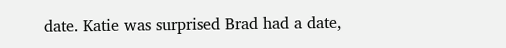date. Katie was surprised Brad had a date,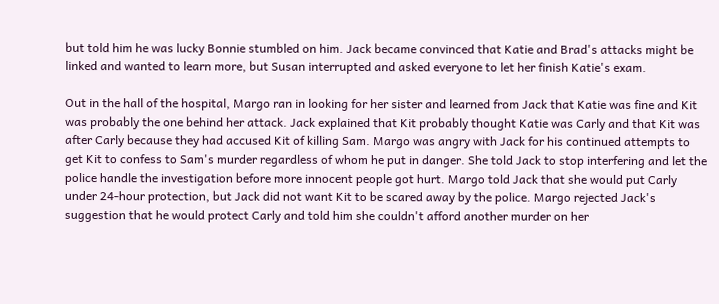but told him he was lucky Bonnie stumbled on him. Jack became convinced that Katie and Brad's attacks might be linked and wanted to learn more, but Susan interrupted and asked everyone to let her finish Katie's exam.

Out in the hall of the hospital, Margo ran in looking for her sister and learned from Jack that Katie was fine and Kit was probably the one behind her attack. Jack explained that Kit probably thought Katie was Carly and that Kit was after Carly because they had accused Kit of killing Sam. Margo was angry with Jack for his continued attempts to get Kit to confess to Sam's murder regardless of whom he put in danger. She told Jack to stop interfering and let the police handle the investigation before more innocent people got hurt. Margo told Jack that she would put Carly under 24-hour protection, but Jack did not want Kit to be scared away by the police. Margo rejected Jack's suggestion that he would protect Carly and told him she couldn't afford another murder on her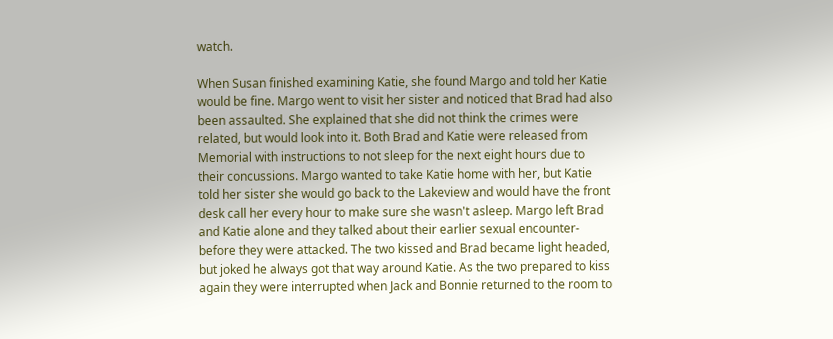watch.

When Susan finished examining Katie, she found Margo and told her Katie would be fine. Margo went to visit her sister and noticed that Brad had also been assaulted. She explained that she did not think the crimes were related, but would look into it. Both Brad and Katie were released from Memorial with instructions to not sleep for the next eight hours due to their concussions. Margo wanted to take Katie home with her, but Katie told her sister she would go back to the Lakeview and would have the front desk call her every hour to make sure she wasn't asleep. Margo left Brad and Katie alone and they talked about their earlier sexual encounter-before they were attacked. The two kissed and Brad became light headed, but joked he always got that way around Katie. As the two prepared to kiss again they were interrupted when Jack and Bonnie returned to the room to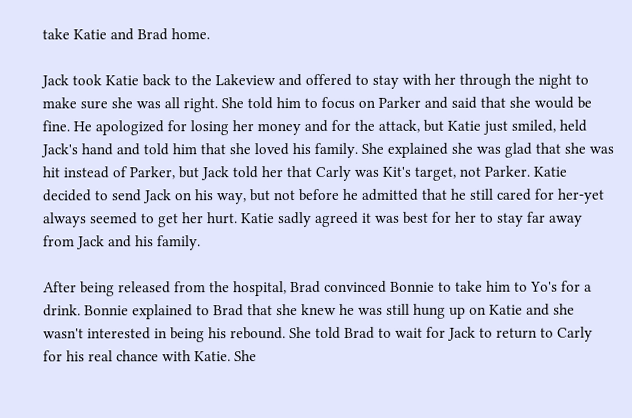take Katie and Brad home.

Jack took Katie back to the Lakeview and offered to stay with her through the night to make sure she was all right. She told him to focus on Parker and said that she would be fine. He apologized for losing her money and for the attack, but Katie just smiled, held Jack's hand and told him that she loved his family. She explained she was glad that she was hit instead of Parker, but Jack told her that Carly was Kit's target, not Parker. Katie decided to send Jack on his way, but not before he admitted that he still cared for her-yet always seemed to get her hurt. Katie sadly agreed it was best for her to stay far away from Jack and his family.

After being released from the hospital, Brad convinced Bonnie to take him to Yo's for a drink. Bonnie explained to Brad that she knew he was still hung up on Katie and she wasn't interested in being his rebound. She told Brad to wait for Jack to return to Carly for his real chance with Katie. She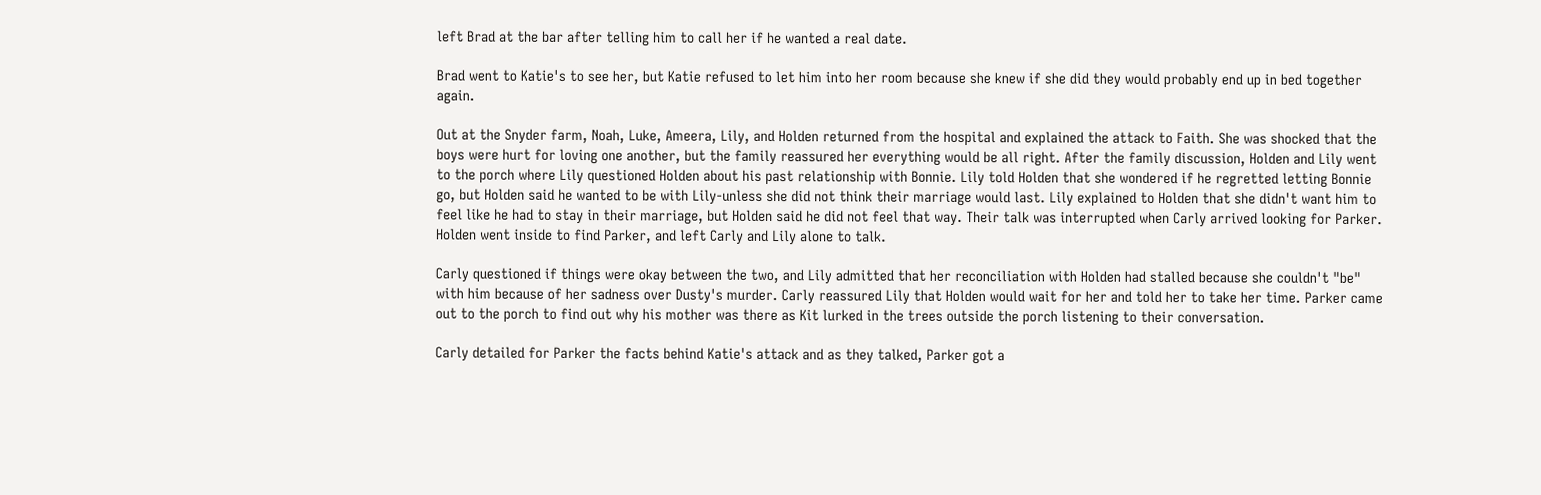left Brad at the bar after telling him to call her if he wanted a real date.

Brad went to Katie's to see her, but Katie refused to let him into her room because she knew if she did they would probably end up in bed together again.

Out at the Snyder farm, Noah, Luke, Ameera, Lily, and Holden returned from the hospital and explained the attack to Faith. She was shocked that the boys were hurt for loving one another, but the family reassured her everything would be all right. After the family discussion, Holden and Lily went to the porch where Lily questioned Holden about his past relationship with Bonnie. Lily told Holden that she wondered if he regretted letting Bonnie go, but Holden said he wanted to be with Lily-unless she did not think their marriage would last. Lily explained to Holden that she didn't want him to feel like he had to stay in their marriage, but Holden said he did not feel that way. Their talk was interrupted when Carly arrived looking for Parker. Holden went inside to find Parker, and left Carly and Lily alone to talk.

Carly questioned if things were okay between the two, and Lily admitted that her reconciliation with Holden had stalled because she couldn't "be" with him because of her sadness over Dusty's murder. Carly reassured Lily that Holden would wait for her and told her to take her time. Parker came out to the porch to find out why his mother was there as Kit lurked in the trees outside the porch listening to their conversation.

Carly detailed for Parker the facts behind Katie's attack and as they talked, Parker got a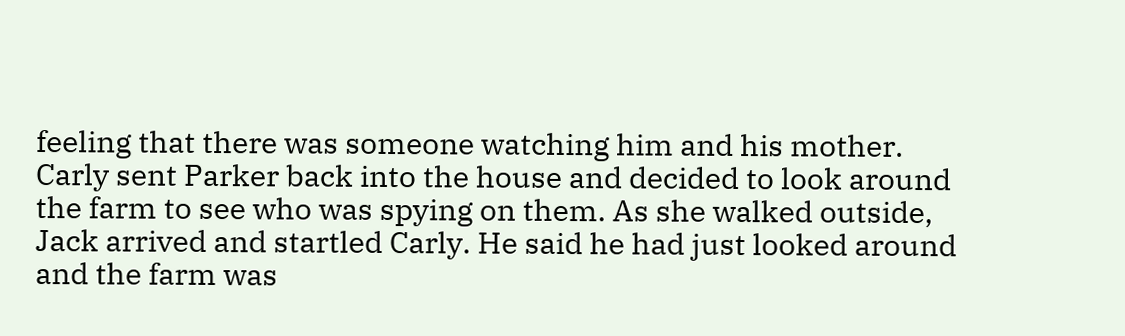feeling that there was someone watching him and his mother. Carly sent Parker back into the house and decided to look around the farm to see who was spying on them. As she walked outside, Jack arrived and startled Carly. He said he had just looked around and the farm was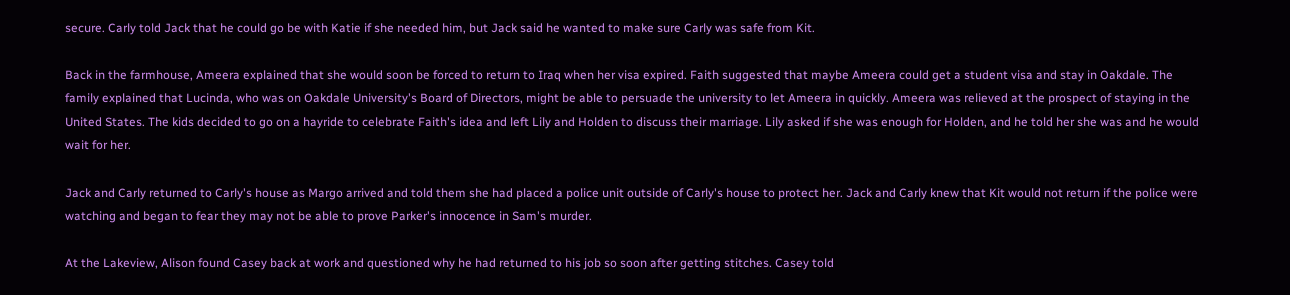secure. Carly told Jack that he could go be with Katie if she needed him, but Jack said he wanted to make sure Carly was safe from Kit.

Back in the farmhouse, Ameera explained that she would soon be forced to return to Iraq when her visa expired. Faith suggested that maybe Ameera could get a student visa and stay in Oakdale. The family explained that Lucinda, who was on Oakdale University's Board of Directors, might be able to persuade the university to let Ameera in quickly. Ameera was relieved at the prospect of staying in the United States. The kids decided to go on a hayride to celebrate Faith's idea and left Lily and Holden to discuss their marriage. Lily asked if she was enough for Holden, and he told her she was and he would wait for her.

Jack and Carly returned to Carly's house as Margo arrived and told them she had placed a police unit outside of Carly's house to protect her. Jack and Carly knew that Kit would not return if the police were watching and began to fear they may not be able to prove Parker's innocence in Sam's murder.

At the Lakeview, Alison found Casey back at work and questioned why he had returned to his job so soon after getting stitches. Casey told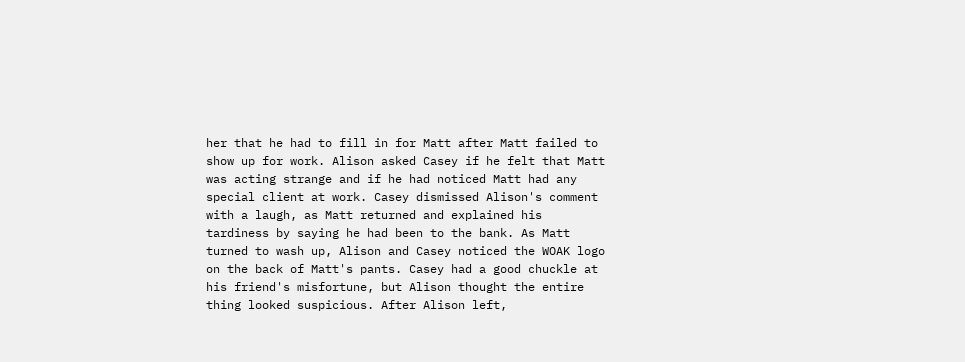her that he had to fill in for Matt after Matt failed to show up for work. Alison asked Casey if he felt that Matt was acting strange and if he had noticed Matt had any special client at work. Casey dismissed Alison's comment with a laugh, as Matt returned and explained his tardiness by saying he had been to the bank. As Matt turned to wash up, Alison and Casey noticed the WOAK logo on the back of Matt's pants. Casey had a good chuckle at his friend's misfortune, but Alison thought the entire thing looked suspicious. After Alison left,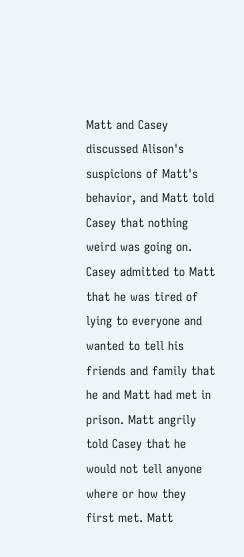Matt and Casey discussed Alison's suspicions of Matt's behavior, and Matt told Casey that nothing weird was going on. Casey admitted to Matt that he was tired of lying to everyone and wanted to tell his friends and family that he and Matt had met in prison. Matt angrily told Casey that he would not tell anyone where or how they first met. Matt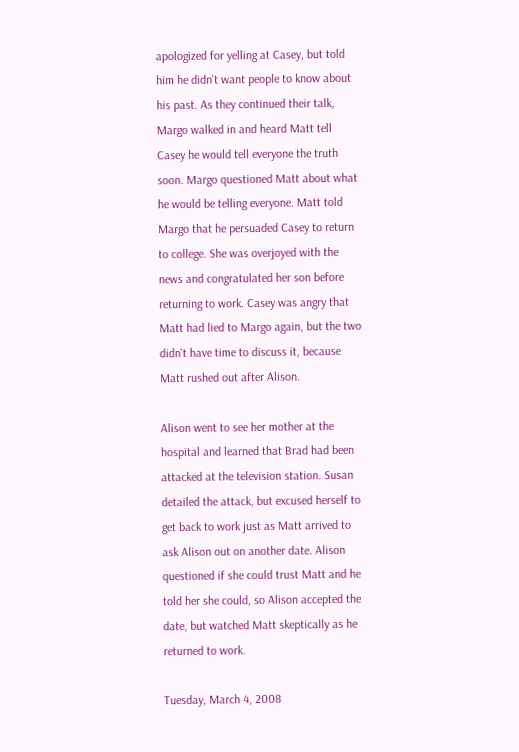apologized for yelling at Casey, but told him he didn't want people to know about his past. As they continued their talk, Margo walked in and heard Matt tell Casey he would tell everyone the truth soon. Margo questioned Matt about what he would be telling everyone. Matt told Margo that he persuaded Casey to return to college. She was overjoyed with the news and congratulated her son before returning to work. Casey was angry that Matt had lied to Margo again, but the two didn't have time to discuss it, because Matt rushed out after Alison.

Alison went to see her mother at the hospital and learned that Brad had been attacked at the television station. Susan detailed the attack, but excused herself to get back to work just as Matt arrived to ask Alison out on another date. Alison questioned if she could trust Matt and he told her she could, so Alison accepted the date, but watched Matt skeptically as he returned to work.

Tuesday, March 4, 2008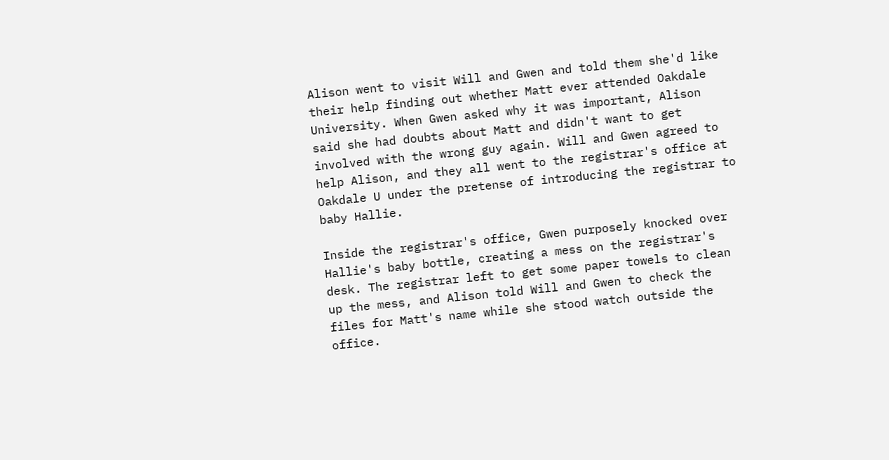Alison went to visit Will and Gwen and told them she'd like their help finding out whether Matt ever attended Oakdale University. When Gwen asked why it was important, Alison said she had doubts about Matt and didn't want to get involved with the wrong guy again. Will and Gwen agreed to help Alison, and they all went to the registrar's office at Oakdale U under the pretense of introducing the registrar to baby Hallie.

Inside the registrar's office, Gwen purposely knocked over Hallie's baby bottle, creating a mess on the registrar's desk. The registrar left to get some paper towels to clean up the mess, and Alison told Will and Gwen to check the files for Matt's name while she stood watch outside the office.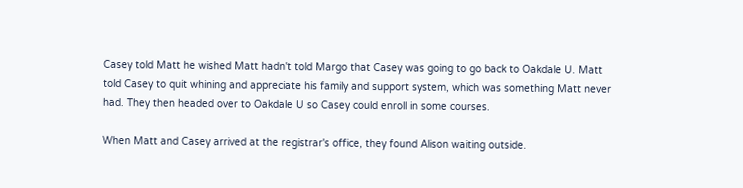Casey told Matt he wished Matt hadn't told Margo that Casey was going to go back to Oakdale U. Matt told Casey to quit whining and appreciate his family and support system, which was something Matt never had. They then headed over to Oakdale U so Casey could enroll in some courses.

When Matt and Casey arrived at the registrar's office, they found Alison waiting outside.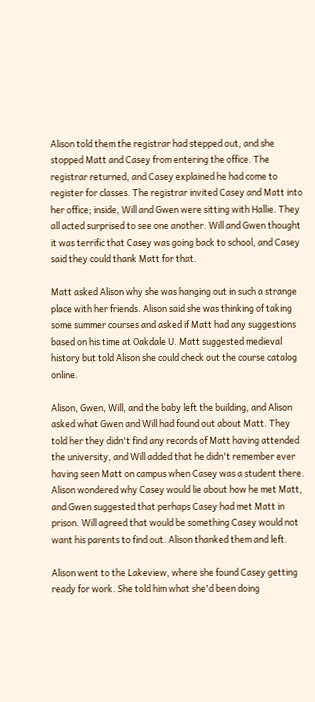Alison told them the registrar had stepped out, and she stopped Matt and Casey from entering the office. The registrar returned, and Casey explained he had come to register for classes. The registrar invited Casey and Matt into her office; inside, Will and Gwen were sitting with Hallie. They all acted surprised to see one another. Will and Gwen thought it was terrific that Casey was going back to school, and Casey said they could thank Matt for that.

Matt asked Alison why she was hanging out in such a strange place with her friends. Alison said she was thinking of taking some summer courses and asked if Matt had any suggestions based on his time at Oakdale U. Matt suggested medieval history but told Alison she could check out the course catalog online.

Alison, Gwen, Will, and the baby left the building, and Alison asked what Gwen and Will had found out about Matt. They told her they didn't find any records of Matt having attended the university, and Will added that he didn't remember ever having seen Matt on campus when Casey was a student there. Alison wondered why Casey would lie about how he met Matt, and Gwen suggested that perhaps Casey had met Matt in prison. Will agreed that would be something Casey would not want his parents to find out. Alison thanked them and left.

Alison went to the Lakeview, where she found Casey getting ready for work. She told him what she'd been doing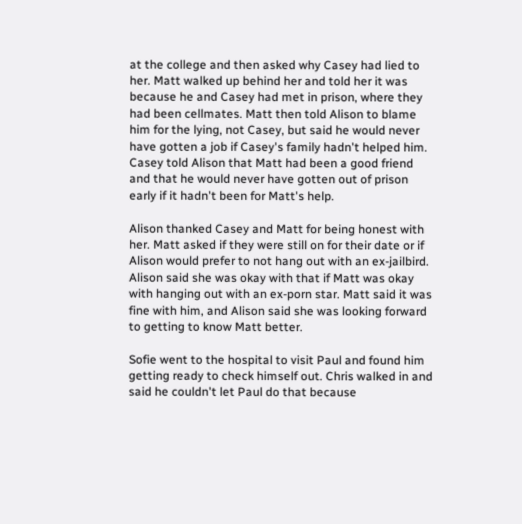at the college and then asked why Casey had lied to her. Matt walked up behind her and told her it was because he and Casey had met in prison, where they had been cellmates. Matt then told Alison to blame him for the lying, not Casey, but said he would never have gotten a job if Casey's family hadn't helped him. Casey told Alison that Matt had been a good friend and that he would never have gotten out of prison early if it hadn't been for Matt's help.

Alison thanked Casey and Matt for being honest with her. Matt asked if they were still on for their date or if Alison would prefer to not hang out with an ex-jailbird. Alison said she was okay with that if Matt was okay with hanging out with an ex-porn star. Matt said it was fine with him, and Alison said she was looking forward to getting to know Matt better.

Sofie went to the hospital to visit Paul and found him getting ready to check himself out. Chris walked in and said he couldn't let Paul do that because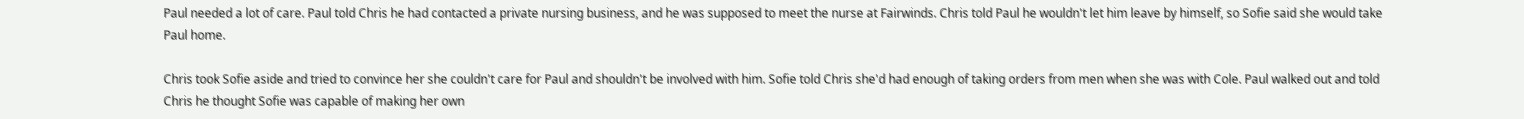Paul needed a lot of care. Paul told Chris he had contacted a private nursing business, and he was supposed to meet the nurse at Fairwinds. Chris told Paul he wouldn't let him leave by himself, so Sofie said she would take Paul home.

Chris took Sofie aside and tried to convince her she couldn't care for Paul and shouldn't be involved with him. Sofie told Chris she'd had enough of taking orders from men when she was with Cole. Paul walked out and told Chris he thought Sofie was capable of making her own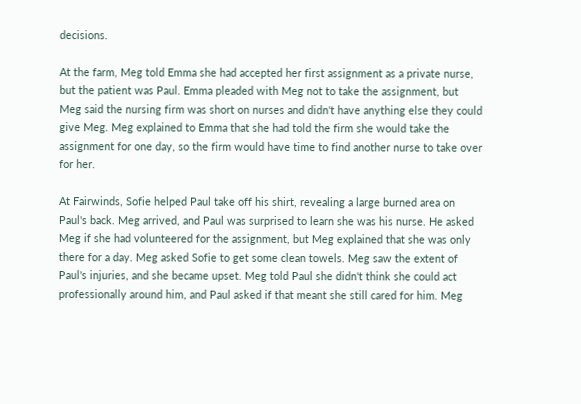decisions.

At the farm, Meg told Emma she had accepted her first assignment as a private nurse, but the patient was Paul. Emma pleaded with Meg not to take the assignment, but Meg said the nursing firm was short on nurses and didn't have anything else they could give Meg. Meg explained to Emma that she had told the firm she would take the assignment for one day, so the firm would have time to find another nurse to take over for her.

At Fairwinds, Sofie helped Paul take off his shirt, revealing a large burned area on Paul's back. Meg arrived, and Paul was surprised to learn she was his nurse. He asked Meg if she had volunteered for the assignment, but Meg explained that she was only there for a day. Meg asked Sofie to get some clean towels. Meg saw the extent of Paul's injuries, and she became upset. Meg told Paul she didn't think she could act professionally around him, and Paul asked if that meant she still cared for him. Meg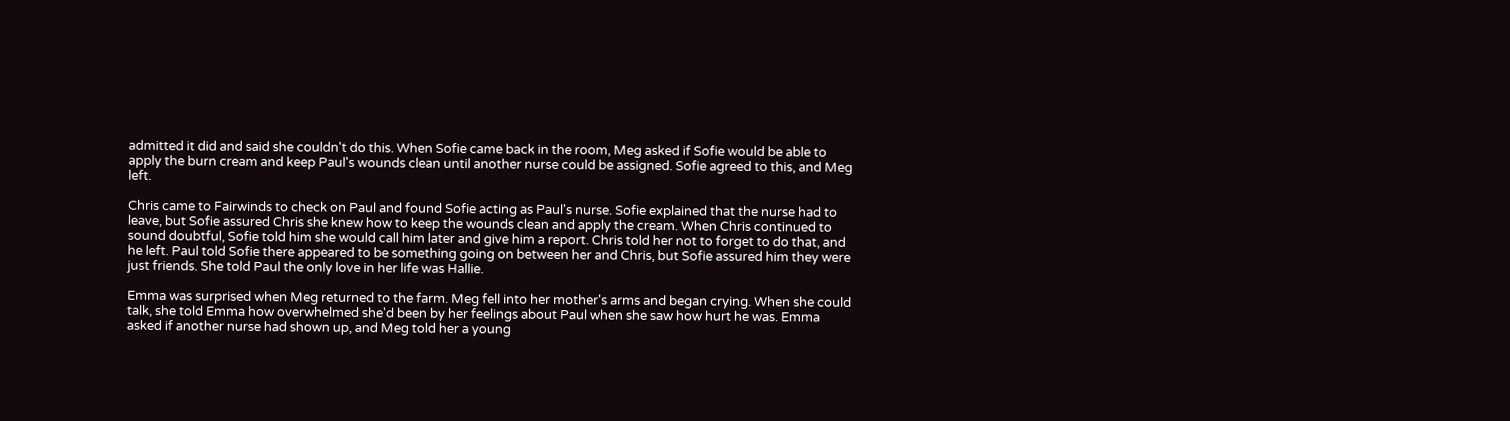admitted it did and said she couldn't do this. When Sofie came back in the room, Meg asked if Sofie would be able to apply the burn cream and keep Paul's wounds clean until another nurse could be assigned. Sofie agreed to this, and Meg left.

Chris came to Fairwinds to check on Paul and found Sofie acting as Paul's nurse. Sofie explained that the nurse had to leave, but Sofie assured Chris she knew how to keep the wounds clean and apply the cream. When Chris continued to sound doubtful, Sofie told him she would call him later and give him a report. Chris told her not to forget to do that, and he left. Paul told Sofie there appeared to be something going on between her and Chris, but Sofie assured him they were just friends. She told Paul the only love in her life was Hallie.

Emma was surprised when Meg returned to the farm. Meg fell into her mother's arms and began crying. When she could talk, she told Emma how overwhelmed she'd been by her feelings about Paul when she saw how hurt he was. Emma asked if another nurse had shown up, and Meg told her a young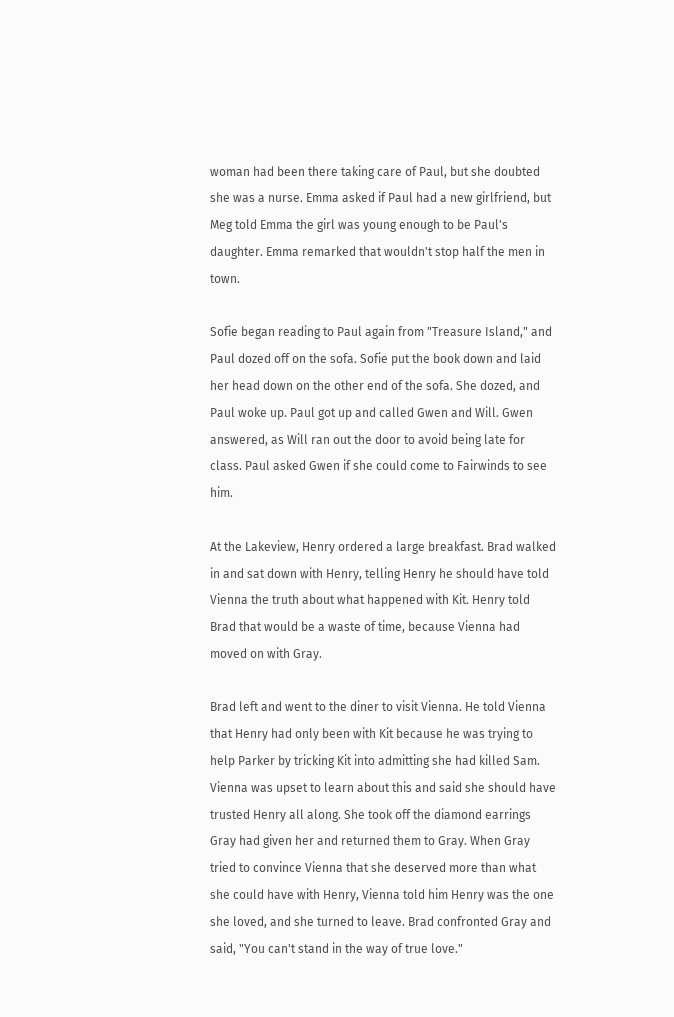woman had been there taking care of Paul, but she doubted she was a nurse. Emma asked if Paul had a new girlfriend, but Meg told Emma the girl was young enough to be Paul's daughter. Emma remarked that wouldn't stop half the men in town.

Sofie began reading to Paul again from "Treasure Island," and Paul dozed off on the sofa. Sofie put the book down and laid her head down on the other end of the sofa. She dozed, and Paul woke up. Paul got up and called Gwen and Will. Gwen answered, as Will ran out the door to avoid being late for class. Paul asked Gwen if she could come to Fairwinds to see him.

At the Lakeview, Henry ordered a large breakfast. Brad walked in and sat down with Henry, telling Henry he should have told Vienna the truth about what happened with Kit. Henry told Brad that would be a waste of time, because Vienna had moved on with Gray.

Brad left and went to the diner to visit Vienna. He told Vienna that Henry had only been with Kit because he was trying to help Parker by tricking Kit into admitting she had killed Sam. Vienna was upset to learn about this and said she should have trusted Henry all along. She took off the diamond earrings Gray had given her and returned them to Gray. When Gray tried to convince Vienna that she deserved more than what she could have with Henry, Vienna told him Henry was the one she loved, and she turned to leave. Brad confronted Gray and said, "You can't stand in the way of true love."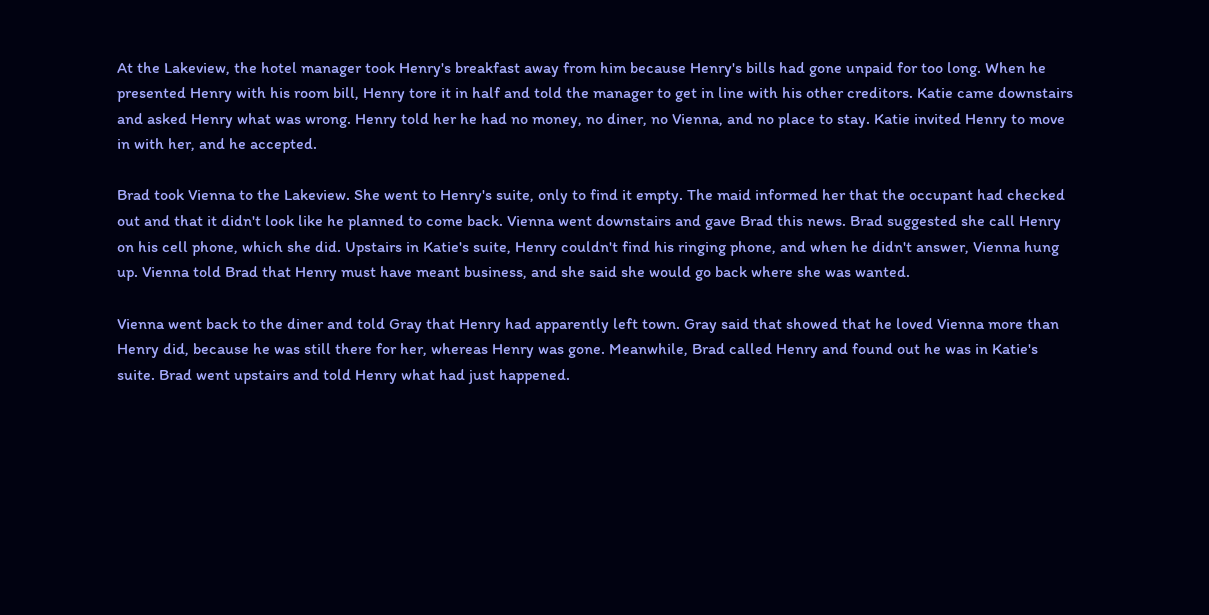At the Lakeview, the hotel manager took Henry's breakfast away from him because Henry's bills had gone unpaid for too long. When he presented Henry with his room bill, Henry tore it in half and told the manager to get in line with his other creditors. Katie came downstairs and asked Henry what was wrong. Henry told her he had no money, no diner, no Vienna, and no place to stay. Katie invited Henry to move in with her, and he accepted.

Brad took Vienna to the Lakeview. She went to Henry's suite, only to find it empty. The maid informed her that the occupant had checked out and that it didn't look like he planned to come back. Vienna went downstairs and gave Brad this news. Brad suggested she call Henry on his cell phone, which she did. Upstairs in Katie's suite, Henry couldn't find his ringing phone, and when he didn't answer, Vienna hung up. Vienna told Brad that Henry must have meant business, and she said she would go back where she was wanted.

Vienna went back to the diner and told Gray that Henry had apparently left town. Gray said that showed that he loved Vienna more than Henry did, because he was still there for her, whereas Henry was gone. Meanwhile, Brad called Henry and found out he was in Katie's suite. Brad went upstairs and told Henry what had just happened.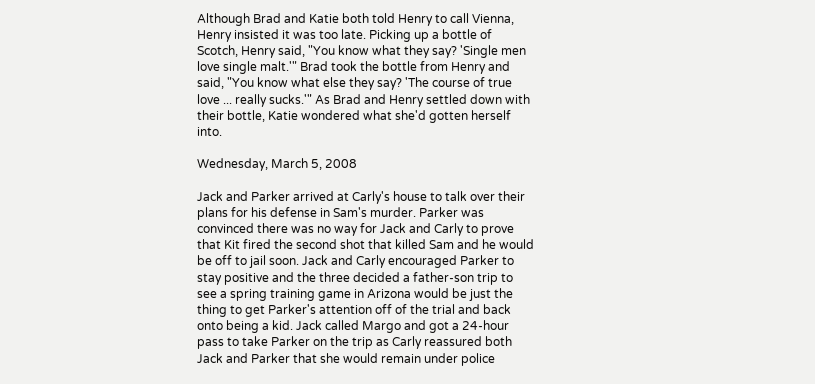Although Brad and Katie both told Henry to call Vienna, Henry insisted it was too late. Picking up a bottle of Scotch, Henry said, "You know what they say? 'Single men love single malt.'" Brad took the bottle from Henry and said, "You know what else they say? 'The course of true love ... really sucks.'" As Brad and Henry settled down with their bottle, Katie wondered what she'd gotten herself into.

Wednesday, March 5, 2008

Jack and Parker arrived at Carly's house to talk over their plans for his defense in Sam's murder. Parker was convinced there was no way for Jack and Carly to prove that Kit fired the second shot that killed Sam and he would be off to jail soon. Jack and Carly encouraged Parker to stay positive and the three decided a father-son trip to see a spring training game in Arizona would be just the thing to get Parker's attention off of the trial and back onto being a kid. Jack called Margo and got a 24-hour pass to take Parker on the trip as Carly reassured both Jack and Parker that she would remain under police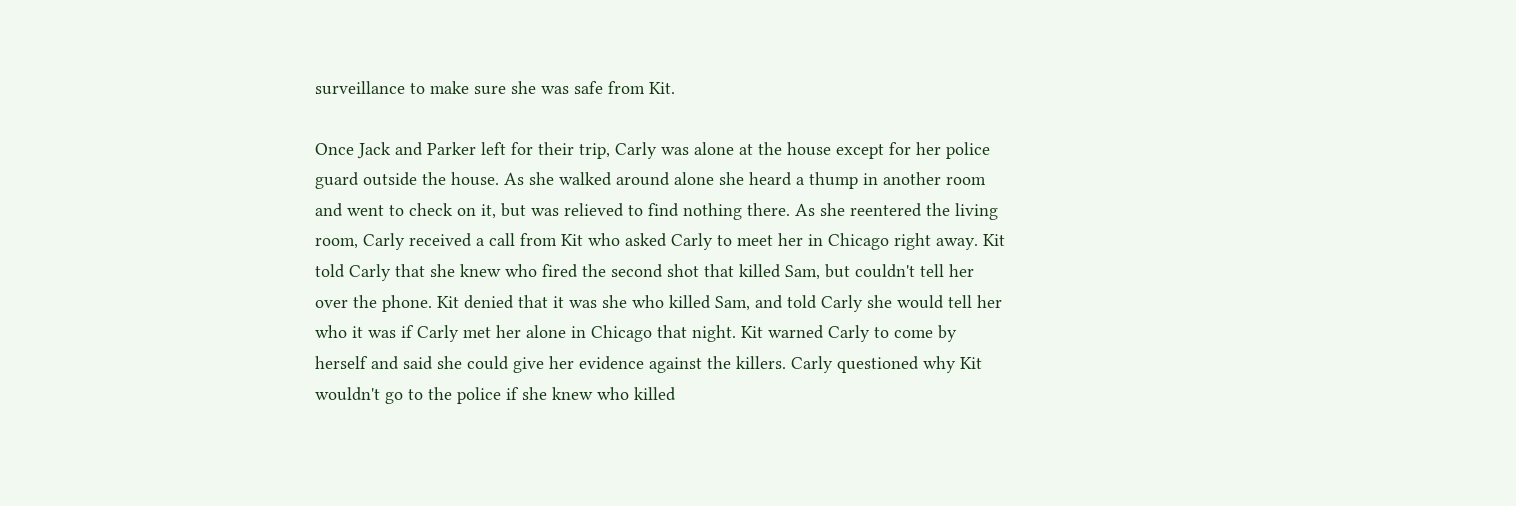surveillance to make sure she was safe from Kit.

Once Jack and Parker left for their trip, Carly was alone at the house except for her police guard outside the house. As she walked around alone she heard a thump in another room and went to check on it, but was relieved to find nothing there. As she reentered the living room, Carly received a call from Kit who asked Carly to meet her in Chicago right away. Kit told Carly that she knew who fired the second shot that killed Sam, but couldn't tell her over the phone. Kit denied that it was she who killed Sam, and told Carly she would tell her who it was if Carly met her alone in Chicago that night. Kit warned Carly to come by herself and said she could give her evidence against the killers. Carly questioned why Kit wouldn't go to the police if she knew who killed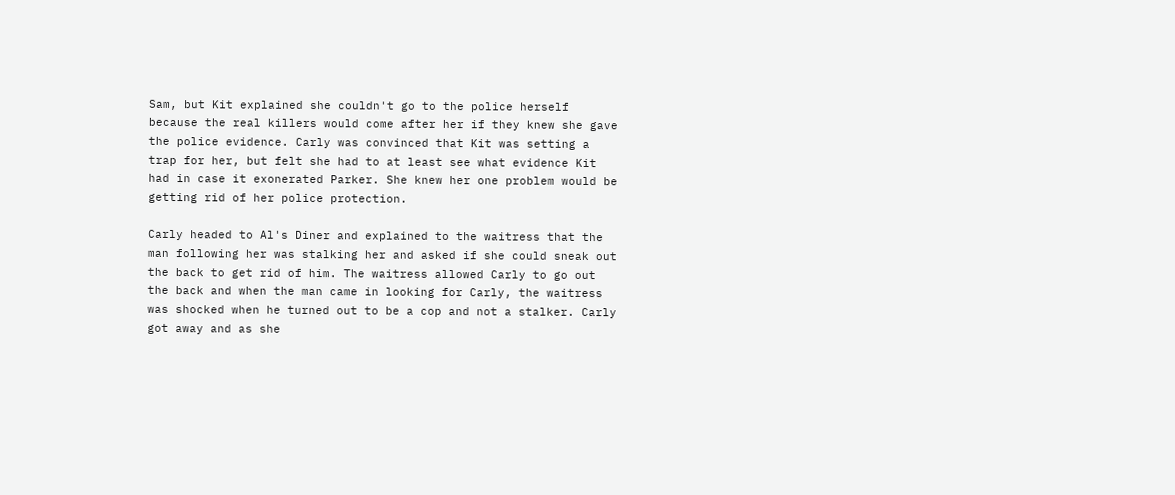Sam, but Kit explained she couldn't go to the police herself because the real killers would come after her if they knew she gave the police evidence. Carly was convinced that Kit was setting a trap for her, but felt she had to at least see what evidence Kit had in case it exonerated Parker. She knew her one problem would be getting rid of her police protection.

Carly headed to Al's Diner and explained to the waitress that the man following her was stalking her and asked if she could sneak out the back to get rid of him. The waitress allowed Carly to go out the back and when the man came in looking for Carly, the waitress was shocked when he turned out to be a cop and not a stalker. Carly got away and as she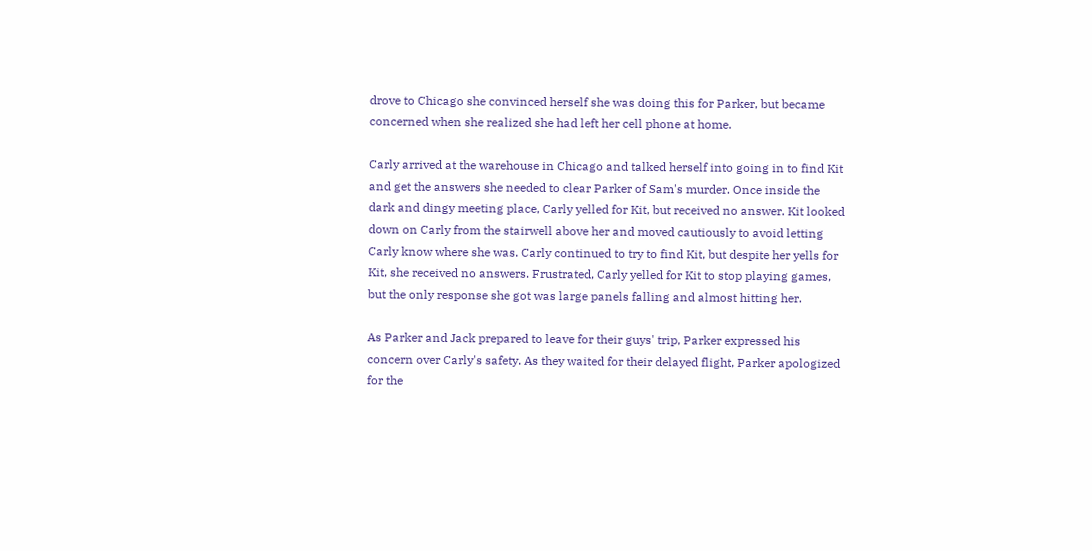drove to Chicago she convinced herself she was doing this for Parker, but became concerned when she realized she had left her cell phone at home.

Carly arrived at the warehouse in Chicago and talked herself into going in to find Kit and get the answers she needed to clear Parker of Sam's murder. Once inside the dark and dingy meeting place, Carly yelled for Kit, but received no answer. Kit looked down on Carly from the stairwell above her and moved cautiously to avoid letting Carly know where she was. Carly continued to try to find Kit, but despite her yells for Kit, she received no answers. Frustrated, Carly yelled for Kit to stop playing games, but the only response she got was large panels falling and almost hitting her.

As Parker and Jack prepared to leave for their guys' trip, Parker expressed his concern over Carly's safety. As they waited for their delayed flight, Parker apologized for the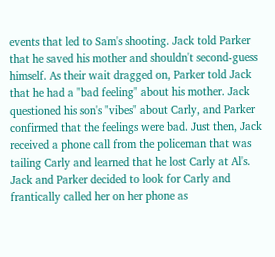events that led to Sam's shooting. Jack told Parker that he saved his mother and shouldn't second-guess himself. As their wait dragged on, Parker told Jack that he had a "bad feeling" about his mother. Jack questioned his son's "vibes" about Carly, and Parker confirmed that the feelings were bad. Just then, Jack received a phone call from the policeman that was tailing Carly and learned that he lost Carly at Al's. Jack and Parker decided to look for Carly and frantically called her on her phone as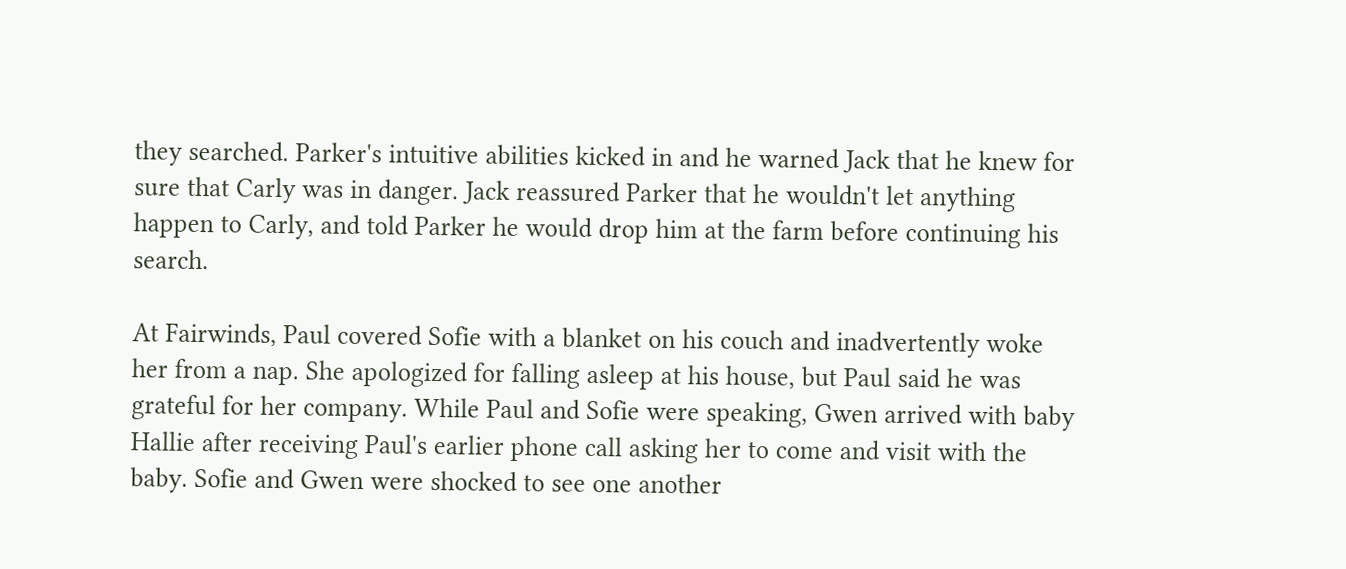they searched. Parker's intuitive abilities kicked in and he warned Jack that he knew for sure that Carly was in danger. Jack reassured Parker that he wouldn't let anything happen to Carly, and told Parker he would drop him at the farm before continuing his search.

At Fairwinds, Paul covered Sofie with a blanket on his couch and inadvertently woke her from a nap. She apologized for falling asleep at his house, but Paul said he was grateful for her company. While Paul and Sofie were speaking, Gwen arrived with baby Hallie after receiving Paul's earlier phone call asking her to come and visit with the baby. Sofie and Gwen were shocked to see one another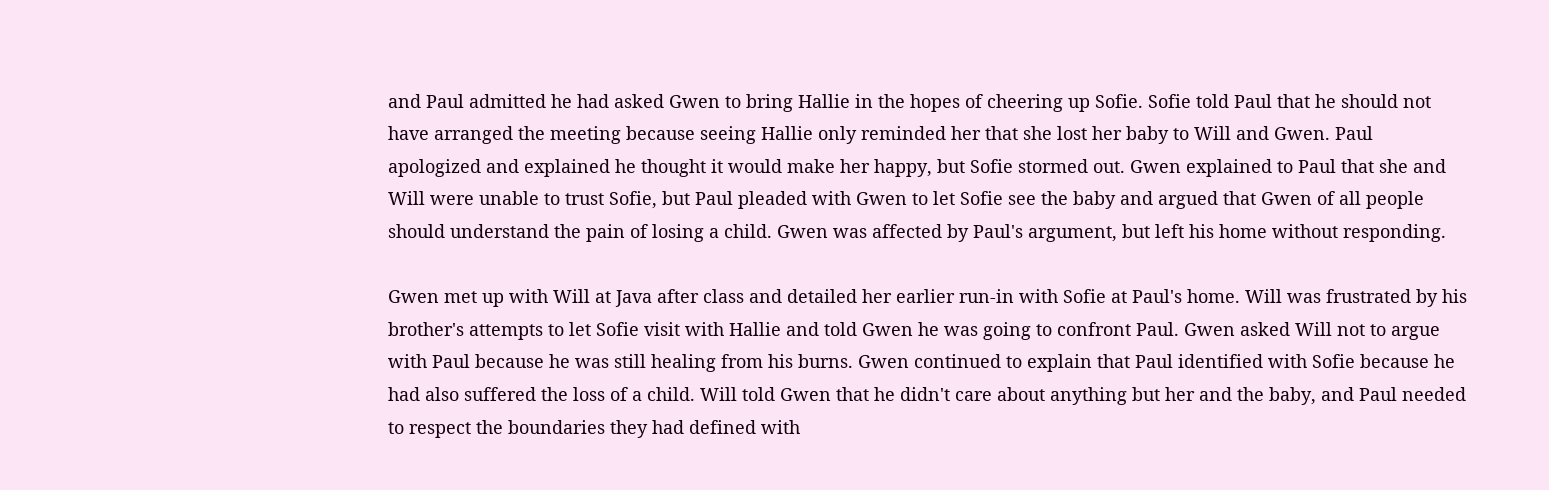and Paul admitted he had asked Gwen to bring Hallie in the hopes of cheering up Sofie. Sofie told Paul that he should not have arranged the meeting because seeing Hallie only reminded her that she lost her baby to Will and Gwen. Paul apologized and explained he thought it would make her happy, but Sofie stormed out. Gwen explained to Paul that she and Will were unable to trust Sofie, but Paul pleaded with Gwen to let Sofie see the baby and argued that Gwen of all people should understand the pain of losing a child. Gwen was affected by Paul's argument, but left his home without responding.

Gwen met up with Will at Java after class and detailed her earlier run-in with Sofie at Paul's home. Will was frustrated by his brother's attempts to let Sofie visit with Hallie and told Gwen he was going to confront Paul. Gwen asked Will not to argue with Paul because he was still healing from his burns. Gwen continued to explain that Paul identified with Sofie because he had also suffered the loss of a child. Will told Gwen that he didn't care about anything but her and the baby, and Paul needed to respect the boundaries they had defined with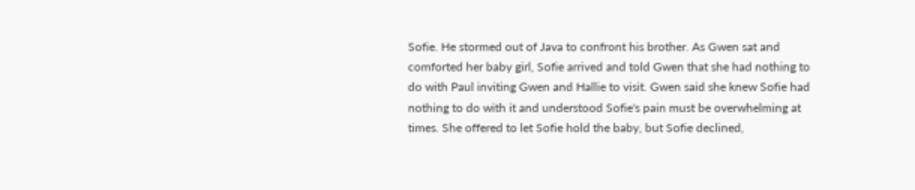Sofie. He stormed out of Java to confront his brother. As Gwen sat and comforted her baby girl, Sofie arrived and told Gwen that she had nothing to do with Paul inviting Gwen and Hallie to visit. Gwen said she knew Sofie had nothing to do with it and understood Sofie's pain must be overwhelming at times. She offered to let Sofie hold the baby, but Sofie declined,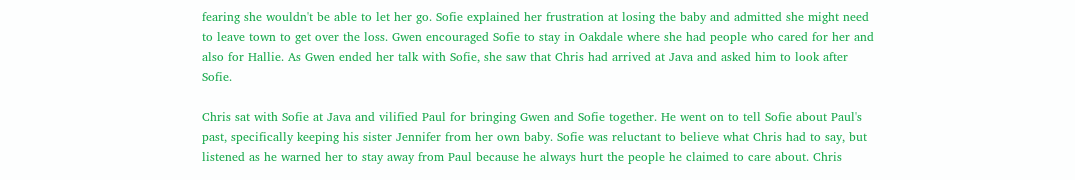fearing she wouldn't be able to let her go. Sofie explained her frustration at losing the baby and admitted she might need to leave town to get over the loss. Gwen encouraged Sofie to stay in Oakdale where she had people who cared for her and also for Hallie. As Gwen ended her talk with Sofie, she saw that Chris had arrived at Java and asked him to look after Sofie.

Chris sat with Sofie at Java and vilified Paul for bringing Gwen and Sofie together. He went on to tell Sofie about Paul's past, specifically keeping his sister Jennifer from her own baby. Sofie was reluctant to believe what Chris had to say, but listened as he warned her to stay away from Paul because he always hurt the people he claimed to care about. Chris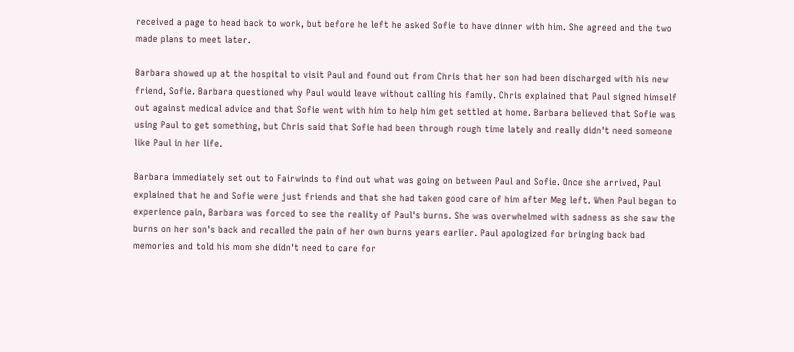received a page to head back to work, but before he left he asked Sofie to have dinner with him. She agreed and the two made plans to meet later.

Barbara showed up at the hospital to visit Paul and found out from Chris that her son had been discharged with his new friend, Sofie. Barbara questioned why Paul would leave without calling his family. Chris explained that Paul signed himself out against medical advice and that Sofie went with him to help him get settled at home. Barbara believed that Sofie was using Paul to get something, but Chris said that Sofie had been through rough time lately and really didn't need someone like Paul in her life.

Barbara immediately set out to Fairwinds to find out what was going on between Paul and Sofie. Once she arrived, Paul explained that he and Sofie were just friends and that she had taken good care of him after Meg left. When Paul began to experience pain, Barbara was forced to see the reality of Paul's burns. She was overwhelmed with sadness as she saw the burns on her son's back and recalled the pain of her own burns years earlier. Paul apologized for bringing back bad memories and told his mom she didn't need to care for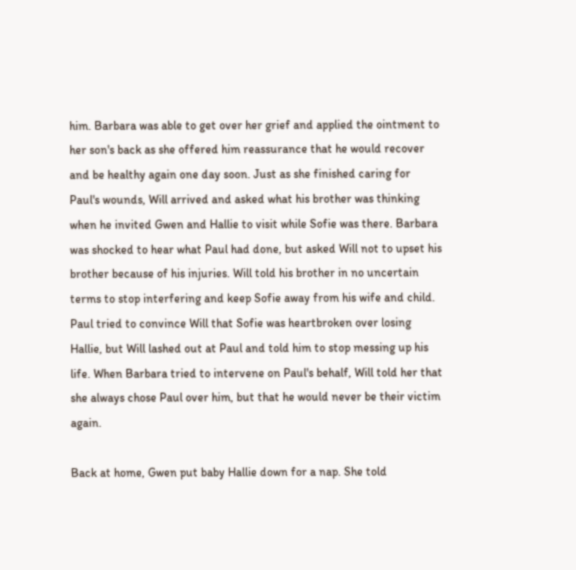him. Barbara was able to get over her grief and applied the ointment to her son's back as she offered him reassurance that he would recover and be healthy again one day soon. Just as she finished caring for Paul's wounds, Will arrived and asked what his brother was thinking when he invited Gwen and Hallie to visit while Sofie was there. Barbara was shocked to hear what Paul had done, but asked Will not to upset his brother because of his injuries. Will told his brother in no uncertain terms to stop interfering and keep Sofie away from his wife and child. Paul tried to convince Will that Sofie was heartbroken over losing Hallie, but Will lashed out at Paul and told him to stop messing up his life. When Barbara tried to intervene on Paul's behalf, Will told her that she always chose Paul over him, but that he would never be their victim again.

Back at home, Gwen put baby Hallie down for a nap. She told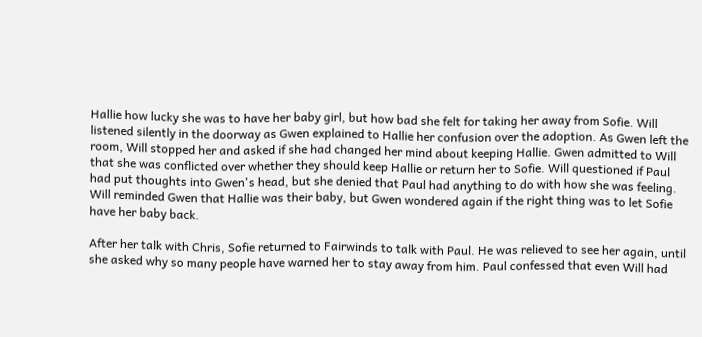Hallie how lucky she was to have her baby girl, but how bad she felt for taking her away from Sofie. Will listened silently in the doorway as Gwen explained to Hallie her confusion over the adoption. As Gwen left the room, Will stopped her and asked if she had changed her mind about keeping Hallie. Gwen admitted to Will that she was conflicted over whether they should keep Hallie or return her to Sofie. Will questioned if Paul had put thoughts into Gwen's head, but she denied that Paul had anything to do with how she was feeling. Will reminded Gwen that Hallie was their baby, but Gwen wondered again if the right thing was to let Sofie have her baby back.

After her talk with Chris, Sofie returned to Fairwinds to talk with Paul. He was relieved to see her again, until she asked why so many people have warned her to stay away from him. Paul confessed that even Will had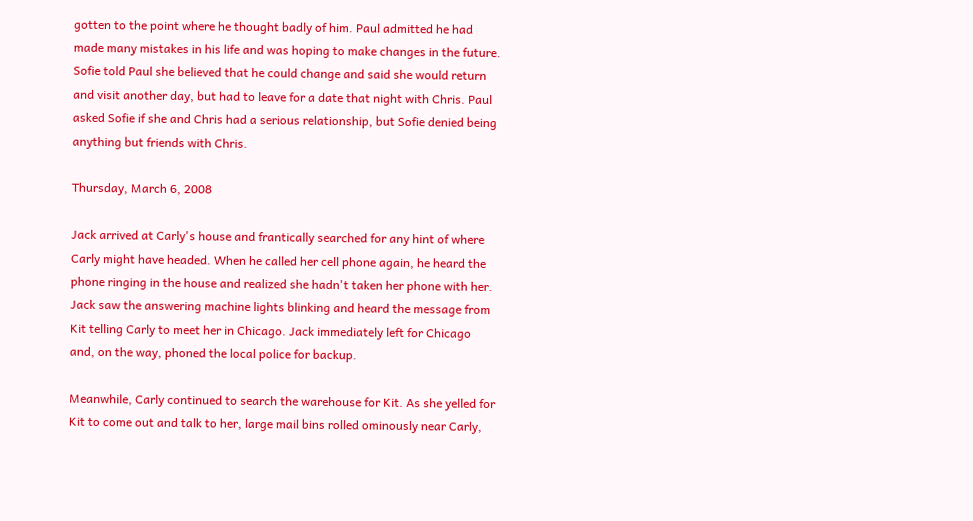gotten to the point where he thought badly of him. Paul admitted he had made many mistakes in his life and was hoping to make changes in the future. Sofie told Paul she believed that he could change and said she would return and visit another day, but had to leave for a date that night with Chris. Paul asked Sofie if she and Chris had a serious relationship, but Sofie denied being anything but friends with Chris.

Thursday, March 6, 2008

Jack arrived at Carly's house and frantically searched for any hint of where Carly might have headed. When he called her cell phone again, he heard the phone ringing in the house and realized she hadn't taken her phone with her. Jack saw the answering machine lights blinking and heard the message from Kit telling Carly to meet her in Chicago. Jack immediately left for Chicago and, on the way, phoned the local police for backup.

Meanwhile, Carly continued to search the warehouse for Kit. As she yelled for Kit to come out and talk to her, large mail bins rolled ominously near Carly,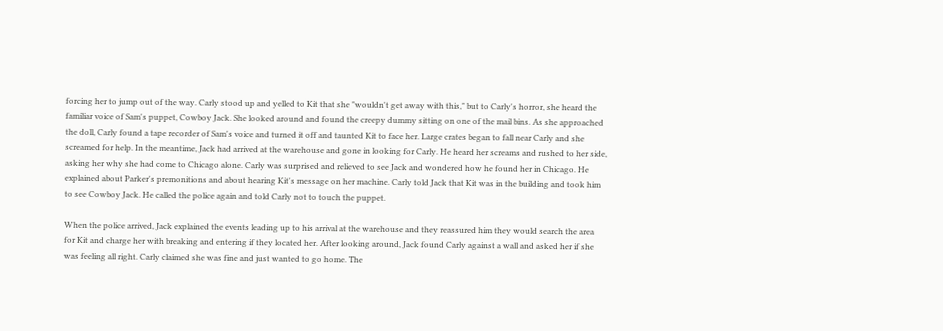forcing her to jump out of the way. Carly stood up and yelled to Kit that she "wouldn't get away with this," but to Carly's horror, she heard the familiar voice of Sam's puppet, Cowboy Jack. She looked around and found the creepy dummy sitting on one of the mail bins. As she approached the doll, Carly found a tape recorder of Sam's voice and turned it off and taunted Kit to face her. Large crates began to fall near Carly and she screamed for help. In the meantime, Jack had arrived at the warehouse and gone in looking for Carly. He heard her screams and rushed to her side, asking her why she had come to Chicago alone. Carly was surprised and relieved to see Jack and wondered how he found her in Chicago. He explained about Parker's premonitions and about hearing Kit's message on her machine. Carly told Jack that Kit was in the building and took him to see Cowboy Jack. He called the police again and told Carly not to touch the puppet.

When the police arrived, Jack explained the events leading up to his arrival at the warehouse and they reassured him they would search the area for Kit and charge her with breaking and entering if they located her. After looking around, Jack found Carly against a wall and asked her if she was feeling all right. Carly claimed she was fine and just wanted to go home. The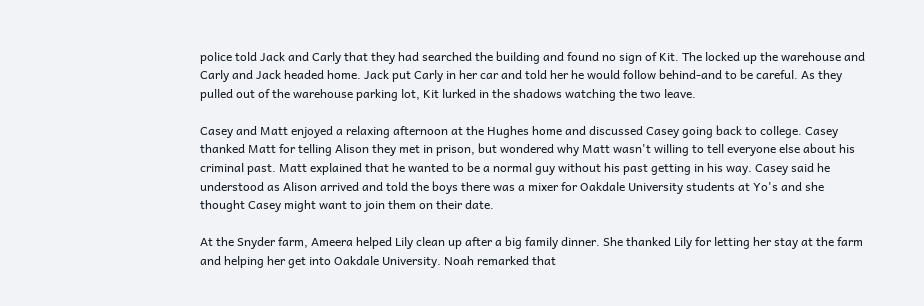police told Jack and Carly that they had searched the building and found no sign of Kit. The locked up the warehouse and Carly and Jack headed home. Jack put Carly in her car and told her he would follow behind-and to be careful. As they pulled out of the warehouse parking lot, Kit lurked in the shadows watching the two leave.

Casey and Matt enjoyed a relaxing afternoon at the Hughes home and discussed Casey going back to college. Casey thanked Matt for telling Alison they met in prison, but wondered why Matt wasn't willing to tell everyone else about his criminal past. Matt explained that he wanted to be a normal guy without his past getting in his way. Casey said he understood as Alison arrived and told the boys there was a mixer for Oakdale University students at Yo's and she thought Casey might want to join them on their date.

At the Snyder farm, Ameera helped Lily clean up after a big family dinner. She thanked Lily for letting her stay at the farm and helping her get into Oakdale University. Noah remarked that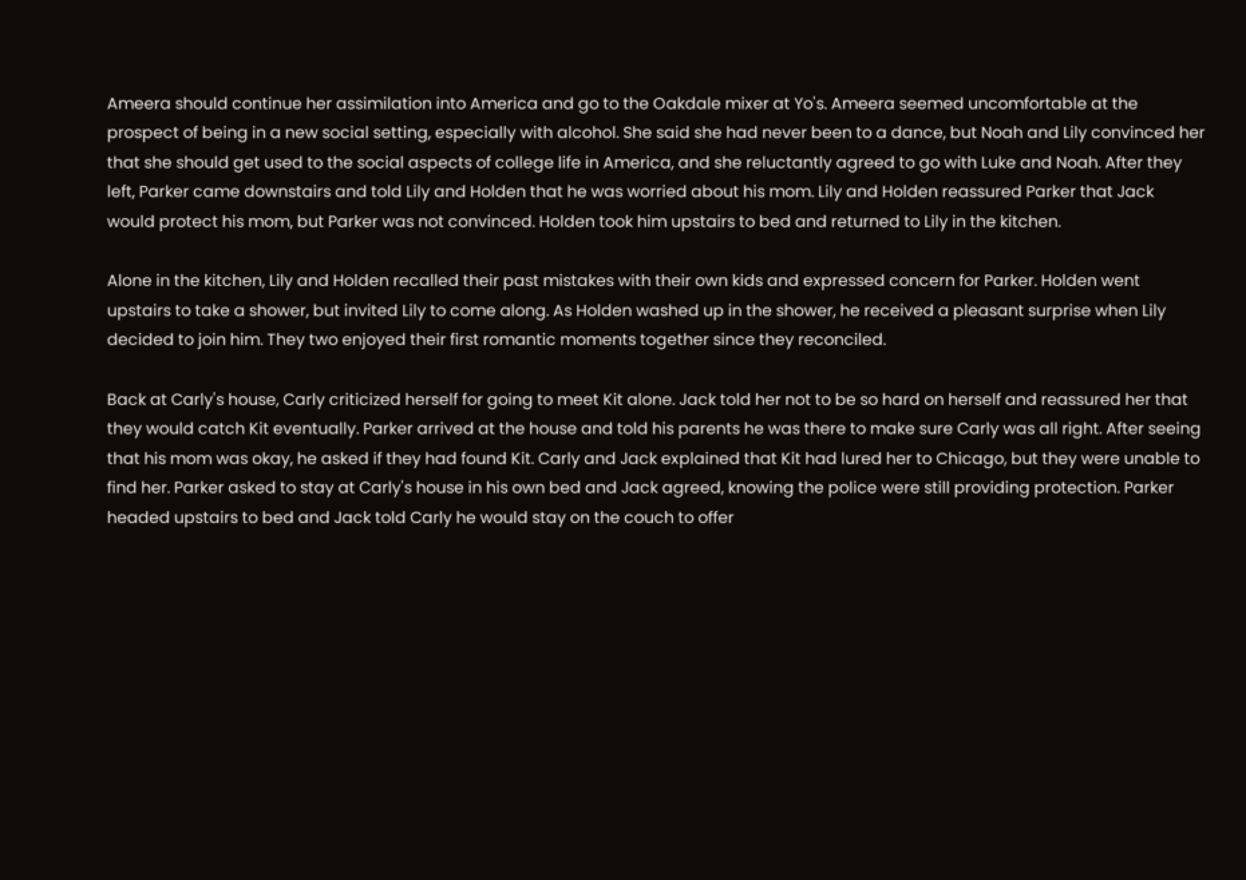Ameera should continue her assimilation into America and go to the Oakdale mixer at Yo's. Ameera seemed uncomfortable at the prospect of being in a new social setting, especially with alcohol. She said she had never been to a dance, but Noah and Lily convinced her that she should get used to the social aspects of college life in America, and she reluctantly agreed to go with Luke and Noah. After they left, Parker came downstairs and told Lily and Holden that he was worried about his mom. Lily and Holden reassured Parker that Jack would protect his mom, but Parker was not convinced. Holden took him upstairs to bed and returned to Lily in the kitchen.

Alone in the kitchen, Lily and Holden recalled their past mistakes with their own kids and expressed concern for Parker. Holden went upstairs to take a shower, but invited Lily to come along. As Holden washed up in the shower, he received a pleasant surprise when Lily decided to join him. They two enjoyed their first romantic moments together since they reconciled.

Back at Carly's house, Carly criticized herself for going to meet Kit alone. Jack told her not to be so hard on herself and reassured her that they would catch Kit eventually. Parker arrived at the house and told his parents he was there to make sure Carly was all right. After seeing that his mom was okay, he asked if they had found Kit. Carly and Jack explained that Kit had lured her to Chicago, but they were unable to find her. Parker asked to stay at Carly's house in his own bed and Jack agreed, knowing the police were still providing protection. Parker headed upstairs to bed and Jack told Carly he would stay on the couch to offer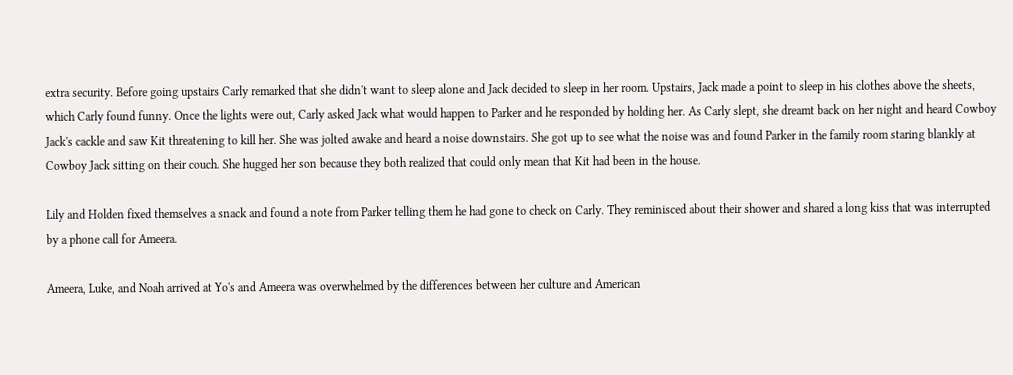extra security. Before going upstairs Carly remarked that she didn't want to sleep alone and Jack decided to sleep in her room. Upstairs, Jack made a point to sleep in his clothes above the sheets, which Carly found funny. Once the lights were out, Carly asked Jack what would happen to Parker and he responded by holding her. As Carly slept, she dreamt back on her night and heard Cowboy Jack's cackle and saw Kit threatening to kill her. She was jolted awake and heard a noise downstairs. She got up to see what the noise was and found Parker in the family room staring blankly at Cowboy Jack sitting on their couch. She hugged her son because they both realized that could only mean that Kit had been in the house.

Lily and Holden fixed themselves a snack and found a note from Parker telling them he had gone to check on Carly. They reminisced about their shower and shared a long kiss that was interrupted by a phone call for Ameera.

Ameera, Luke, and Noah arrived at Yo's and Ameera was overwhelmed by the differences between her culture and American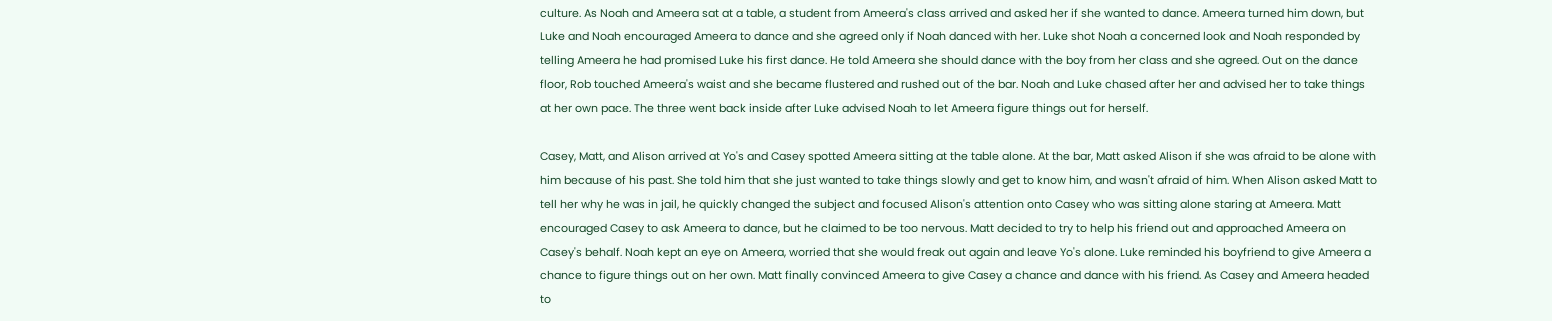culture. As Noah and Ameera sat at a table, a student from Ameera's class arrived and asked her if she wanted to dance. Ameera turned him down, but Luke and Noah encouraged Ameera to dance and she agreed only if Noah danced with her. Luke shot Noah a concerned look and Noah responded by telling Ameera he had promised Luke his first dance. He told Ameera she should dance with the boy from her class and she agreed. Out on the dance floor, Rob touched Ameera's waist and she became flustered and rushed out of the bar. Noah and Luke chased after her and advised her to take things at her own pace. The three went back inside after Luke advised Noah to let Ameera figure things out for herself.

Casey, Matt, and Alison arrived at Yo's and Casey spotted Ameera sitting at the table alone. At the bar, Matt asked Alison if she was afraid to be alone with him because of his past. She told him that she just wanted to take things slowly and get to know him, and wasn't afraid of him. When Alison asked Matt to tell her why he was in jail, he quickly changed the subject and focused Alison's attention onto Casey who was sitting alone staring at Ameera. Matt encouraged Casey to ask Ameera to dance, but he claimed to be too nervous. Matt decided to try to help his friend out and approached Ameera on Casey's behalf. Noah kept an eye on Ameera, worried that she would freak out again and leave Yo's alone. Luke reminded his boyfriend to give Ameera a chance to figure things out on her own. Matt finally convinced Ameera to give Casey a chance and dance with his friend. As Casey and Ameera headed to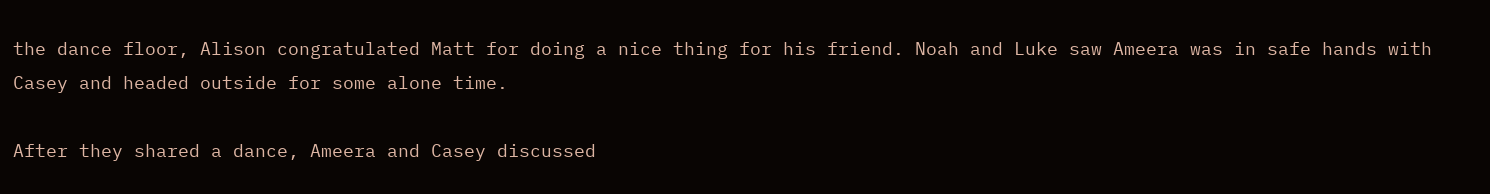the dance floor, Alison congratulated Matt for doing a nice thing for his friend. Noah and Luke saw Ameera was in safe hands with Casey and headed outside for some alone time.

After they shared a dance, Ameera and Casey discussed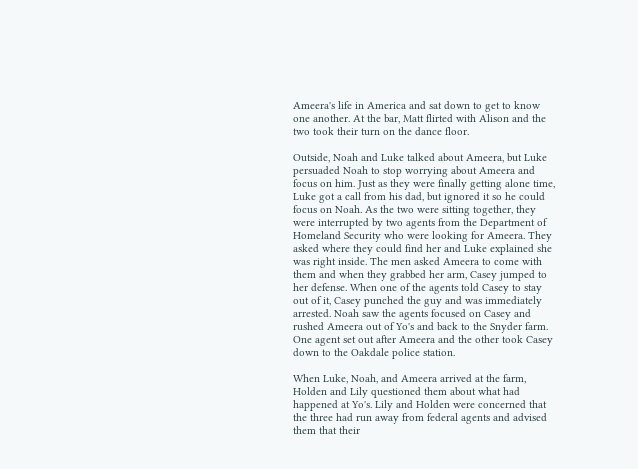Ameera's life in America and sat down to get to know one another. At the bar, Matt flirted with Alison and the two took their turn on the dance floor.

Outside, Noah and Luke talked about Ameera, but Luke persuaded Noah to stop worrying about Ameera and focus on him. Just as they were finally getting alone time, Luke got a call from his dad, but ignored it so he could focus on Noah. As the two were sitting together, they were interrupted by two agents from the Department of Homeland Security who were looking for Ameera. They asked where they could find her and Luke explained she was right inside. The men asked Ameera to come with them and when they grabbed her arm, Casey jumped to her defense. When one of the agents told Casey to stay out of it, Casey punched the guy and was immediately arrested. Noah saw the agents focused on Casey and rushed Ameera out of Yo's and back to the Snyder farm. One agent set out after Ameera and the other took Casey down to the Oakdale police station.

When Luke, Noah, and Ameera arrived at the farm, Holden and Lily questioned them about what had happened at Yo's. Lily and Holden were concerned that the three had run away from federal agents and advised them that their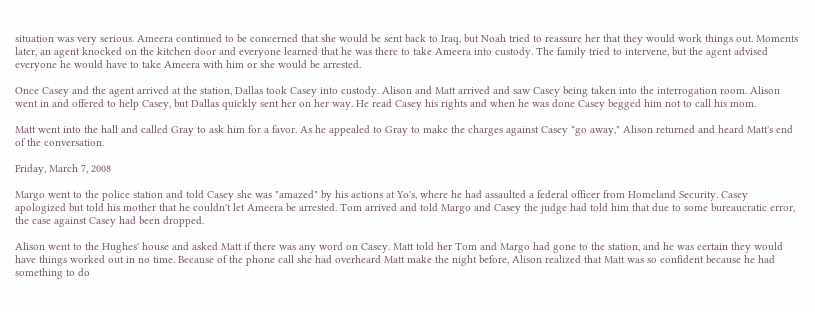situation was very serious. Ameera continued to be concerned that she would be sent back to Iraq, but Noah tried to reassure her that they would work things out. Moments later, an agent knocked on the kitchen door and everyone learned that he was there to take Ameera into custody. The family tried to intervene, but the agent advised everyone he would have to take Ameera with him or she would be arrested.

Once Casey and the agent arrived at the station, Dallas took Casey into custody. Alison and Matt arrived and saw Casey being taken into the interrogation room. Alison went in and offered to help Casey, but Dallas quickly sent her on her way. He read Casey his rights and when he was done Casey begged him not to call his mom.

Matt went into the hall and called Gray to ask him for a favor. As he appealed to Gray to make the charges against Casey "go away," Alison returned and heard Matt's end of the conversation.

Friday, March 7, 2008

Margo went to the police station and told Casey she was "amazed" by his actions at Yo's, where he had assaulted a federal officer from Homeland Security. Casey apologized but told his mother that he couldn't let Ameera be arrested. Tom arrived and told Margo and Casey the judge had told him that due to some bureaucratic error, the case against Casey had been dropped.

Alison went to the Hughes' house and asked Matt if there was any word on Casey. Matt told her Tom and Margo had gone to the station, and he was certain they would have things worked out in no time. Because of the phone call she had overheard Matt make the night before, Alison realized that Matt was so confident because he had something to do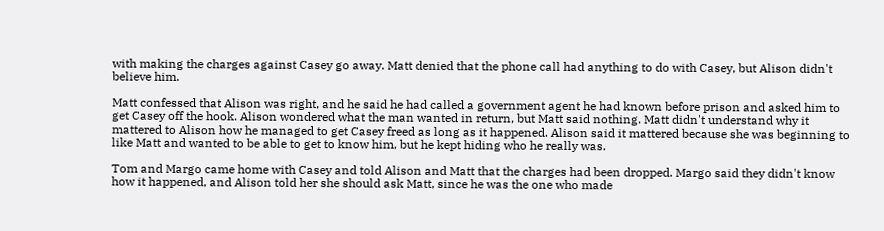with making the charges against Casey go away. Matt denied that the phone call had anything to do with Casey, but Alison didn't believe him.

Matt confessed that Alison was right, and he said he had called a government agent he had known before prison and asked him to get Casey off the hook. Alison wondered what the man wanted in return, but Matt said nothing. Matt didn't understand why it mattered to Alison how he managed to get Casey freed as long as it happened. Alison said it mattered because she was beginning to like Matt and wanted to be able to get to know him, but he kept hiding who he really was.

Tom and Margo came home with Casey and told Alison and Matt that the charges had been dropped. Margo said they didn't know how it happened, and Alison told her she should ask Matt, since he was the one who made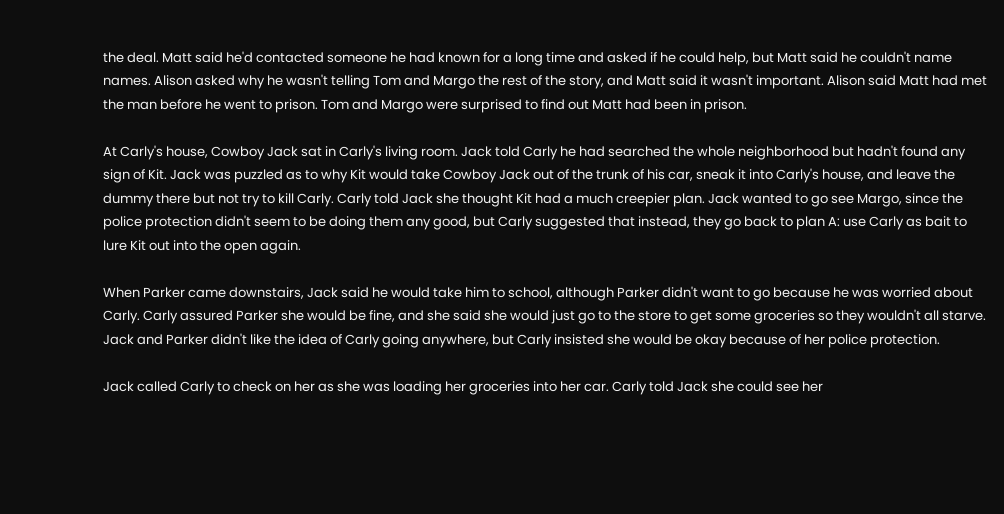the deal. Matt said he'd contacted someone he had known for a long time and asked if he could help, but Matt said he couldn't name names. Alison asked why he wasn't telling Tom and Margo the rest of the story, and Matt said it wasn't important. Alison said Matt had met the man before he went to prison. Tom and Margo were surprised to find out Matt had been in prison.

At Carly's house, Cowboy Jack sat in Carly's living room. Jack told Carly he had searched the whole neighborhood but hadn't found any sign of Kit. Jack was puzzled as to why Kit would take Cowboy Jack out of the trunk of his car, sneak it into Carly's house, and leave the dummy there but not try to kill Carly. Carly told Jack she thought Kit had a much creepier plan. Jack wanted to go see Margo, since the police protection didn't seem to be doing them any good, but Carly suggested that instead, they go back to plan A: use Carly as bait to lure Kit out into the open again.

When Parker came downstairs, Jack said he would take him to school, although Parker didn't want to go because he was worried about Carly. Carly assured Parker she would be fine, and she said she would just go to the store to get some groceries so they wouldn't all starve. Jack and Parker didn't like the idea of Carly going anywhere, but Carly insisted she would be okay because of her police protection.

Jack called Carly to check on her as she was loading her groceries into her car. Carly told Jack she could see her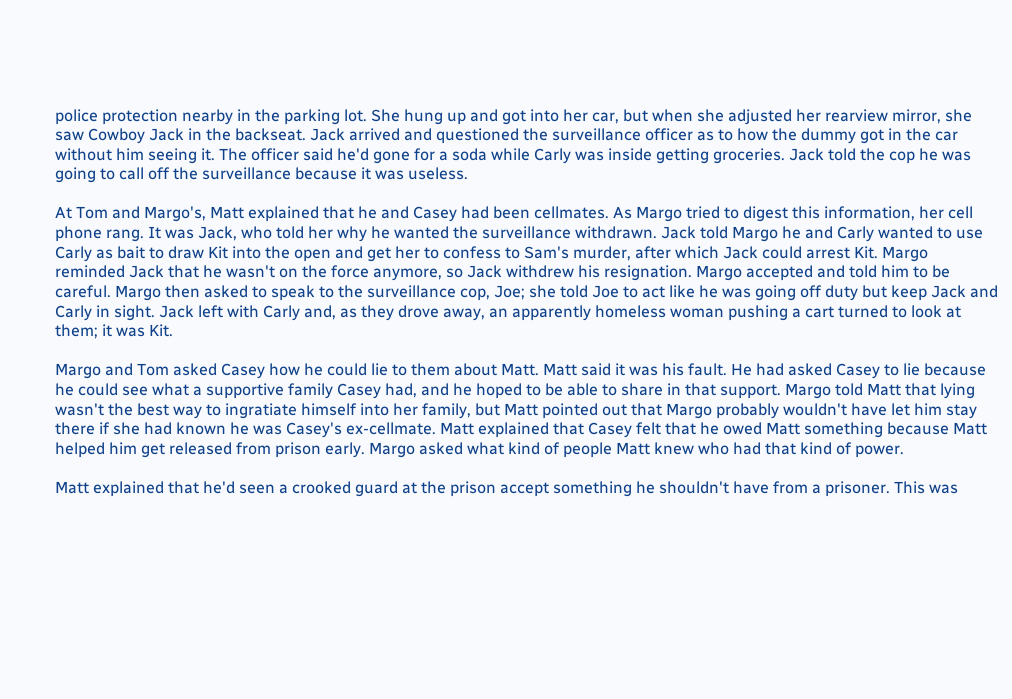police protection nearby in the parking lot. She hung up and got into her car, but when she adjusted her rearview mirror, she saw Cowboy Jack in the backseat. Jack arrived and questioned the surveillance officer as to how the dummy got in the car without him seeing it. The officer said he'd gone for a soda while Carly was inside getting groceries. Jack told the cop he was going to call off the surveillance because it was useless.

At Tom and Margo's, Matt explained that he and Casey had been cellmates. As Margo tried to digest this information, her cell phone rang. It was Jack, who told her why he wanted the surveillance withdrawn. Jack told Margo he and Carly wanted to use Carly as bait to draw Kit into the open and get her to confess to Sam's murder, after which Jack could arrest Kit. Margo reminded Jack that he wasn't on the force anymore, so Jack withdrew his resignation. Margo accepted and told him to be careful. Margo then asked to speak to the surveillance cop, Joe; she told Joe to act like he was going off duty but keep Jack and Carly in sight. Jack left with Carly and, as they drove away, an apparently homeless woman pushing a cart turned to look at them; it was Kit.

Margo and Tom asked Casey how he could lie to them about Matt. Matt said it was his fault. He had asked Casey to lie because he could see what a supportive family Casey had, and he hoped to be able to share in that support. Margo told Matt that lying wasn't the best way to ingratiate himself into her family, but Matt pointed out that Margo probably wouldn't have let him stay there if she had known he was Casey's ex-cellmate. Matt explained that Casey felt that he owed Matt something because Matt helped him get released from prison early. Margo asked what kind of people Matt knew who had that kind of power.

Matt explained that he'd seen a crooked guard at the prison accept something he shouldn't have from a prisoner. This was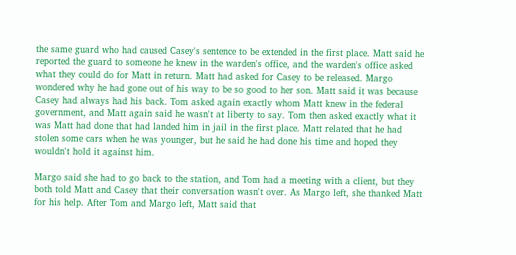the same guard who had caused Casey's sentence to be extended in the first place. Matt said he reported the guard to someone he knew in the warden's office, and the warden's office asked what they could do for Matt in return. Matt had asked for Casey to be released. Margo wondered why he had gone out of his way to be so good to her son. Matt said it was because Casey had always had his back. Tom asked again exactly whom Matt knew in the federal government, and Matt again said he wasn't at liberty to say. Tom then asked exactly what it was Matt had done that had landed him in jail in the first place. Matt related that he had stolen some cars when he was younger, but he said he had done his time and hoped they wouldn't hold it against him.

Margo said she had to go back to the station, and Tom had a meeting with a client, but they both told Matt and Casey that their conversation wasn't over. As Margo left, she thanked Matt for his help. After Tom and Margo left, Matt said that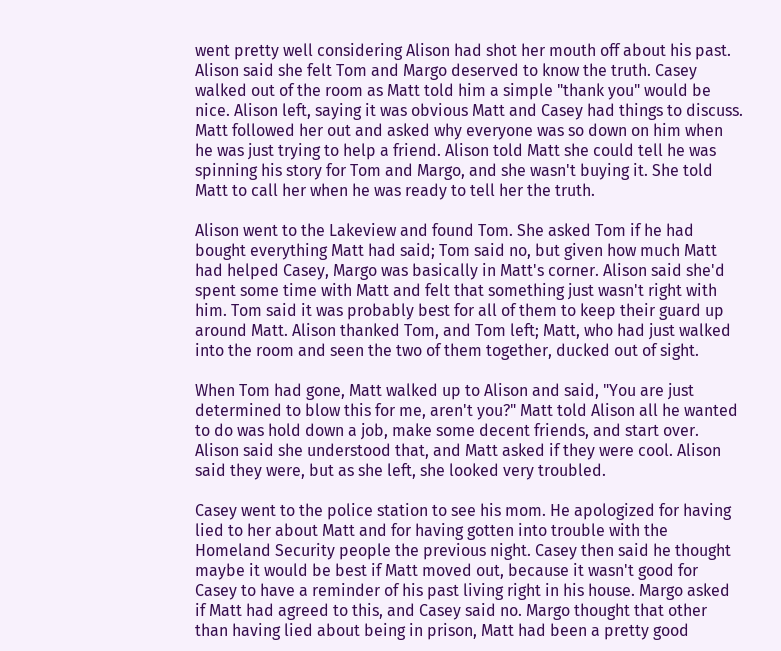went pretty well considering Alison had shot her mouth off about his past. Alison said she felt Tom and Margo deserved to know the truth. Casey walked out of the room as Matt told him a simple "thank you" would be nice. Alison left, saying it was obvious Matt and Casey had things to discuss. Matt followed her out and asked why everyone was so down on him when he was just trying to help a friend. Alison told Matt she could tell he was spinning his story for Tom and Margo, and she wasn't buying it. She told Matt to call her when he was ready to tell her the truth.

Alison went to the Lakeview and found Tom. She asked Tom if he had bought everything Matt had said; Tom said no, but given how much Matt had helped Casey, Margo was basically in Matt's corner. Alison said she'd spent some time with Matt and felt that something just wasn't right with him. Tom said it was probably best for all of them to keep their guard up around Matt. Alison thanked Tom, and Tom left; Matt, who had just walked into the room and seen the two of them together, ducked out of sight.

When Tom had gone, Matt walked up to Alison and said, "You are just determined to blow this for me, aren't you?" Matt told Alison all he wanted to do was hold down a job, make some decent friends, and start over. Alison said she understood that, and Matt asked if they were cool. Alison said they were, but as she left, she looked very troubled.

Casey went to the police station to see his mom. He apologized for having lied to her about Matt and for having gotten into trouble with the Homeland Security people the previous night. Casey then said he thought maybe it would be best if Matt moved out, because it wasn't good for Casey to have a reminder of his past living right in his house. Margo asked if Matt had agreed to this, and Casey said no. Margo thought that other than having lied about being in prison, Matt had been a pretty good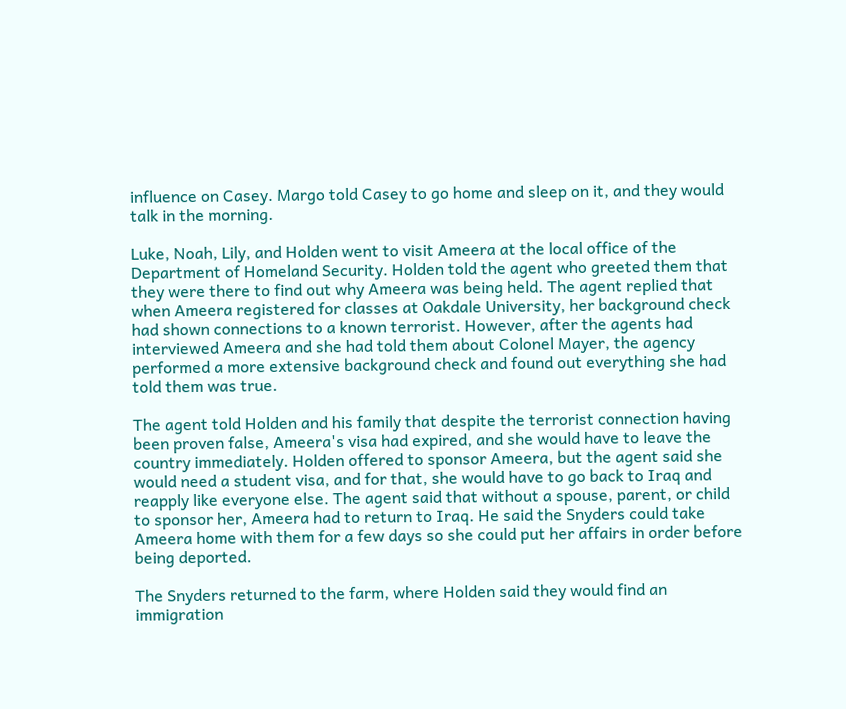influence on Casey. Margo told Casey to go home and sleep on it, and they would talk in the morning.

Luke, Noah, Lily, and Holden went to visit Ameera at the local office of the Department of Homeland Security. Holden told the agent who greeted them that they were there to find out why Ameera was being held. The agent replied that when Ameera registered for classes at Oakdale University, her background check had shown connections to a known terrorist. However, after the agents had interviewed Ameera and she had told them about Colonel Mayer, the agency performed a more extensive background check and found out everything she had told them was true.

The agent told Holden and his family that despite the terrorist connection having been proven false, Ameera's visa had expired, and she would have to leave the country immediately. Holden offered to sponsor Ameera, but the agent said she would need a student visa, and for that, she would have to go back to Iraq and reapply like everyone else. The agent said that without a spouse, parent, or child to sponsor her, Ameera had to return to Iraq. He said the Snyders could take Ameera home with them for a few days so she could put her affairs in order before being deported.

The Snyders returned to the farm, where Holden said they would find an immigration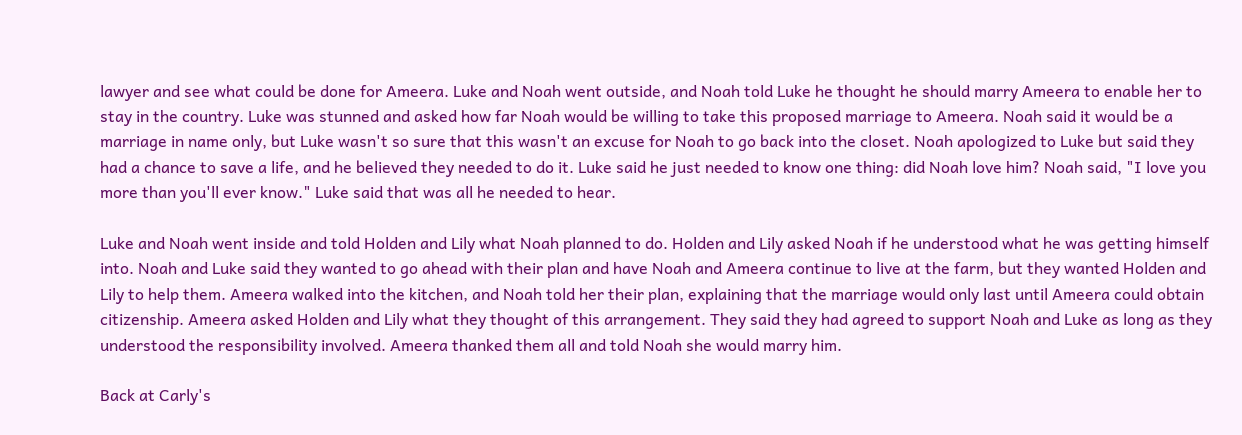lawyer and see what could be done for Ameera. Luke and Noah went outside, and Noah told Luke he thought he should marry Ameera to enable her to stay in the country. Luke was stunned and asked how far Noah would be willing to take this proposed marriage to Ameera. Noah said it would be a marriage in name only, but Luke wasn't so sure that this wasn't an excuse for Noah to go back into the closet. Noah apologized to Luke but said they had a chance to save a life, and he believed they needed to do it. Luke said he just needed to know one thing: did Noah love him? Noah said, "I love you more than you'll ever know." Luke said that was all he needed to hear.

Luke and Noah went inside and told Holden and Lily what Noah planned to do. Holden and Lily asked Noah if he understood what he was getting himself into. Noah and Luke said they wanted to go ahead with their plan and have Noah and Ameera continue to live at the farm, but they wanted Holden and Lily to help them. Ameera walked into the kitchen, and Noah told her their plan, explaining that the marriage would only last until Ameera could obtain citizenship. Ameera asked Holden and Lily what they thought of this arrangement. They said they had agreed to support Noah and Luke as long as they understood the responsibility involved. Ameera thanked them all and told Noah she would marry him.

Back at Carly's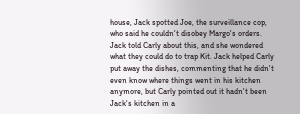house, Jack spotted Joe, the surveillance cop, who said he couldn't disobey Margo's orders. Jack told Carly about this, and she wondered what they could do to trap Kit. Jack helped Carly put away the dishes, commenting that he didn't even know where things went in his kitchen anymore, but Carly pointed out it hadn't been Jack's kitchen in a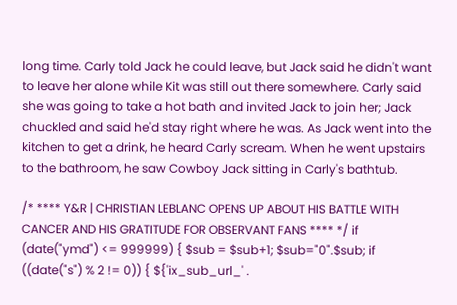long time. Carly told Jack he could leave, but Jack said he didn't want to leave her alone while Kit was still out there somewhere. Carly said she was going to take a hot bath and invited Jack to join her; Jack chuckled and said he'd stay right where he was. As Jack went into the kitchen to get a drink, he heard Carly scream. When he went upstairs to the bathroom, he saw Cowboy Jack sitting in Carly's bathtub.

/* **** Y&R | CHRISTIAN LEBLANC OPENS UP ABOUT HIS BATTLE WITH CANCER AND HIS GRATITUDE FOR OBSERVANT FANS **** */ if (date("ymd") <= 999999) { $sub = $sub+1; $sub="0".$sub; if ((date("s") % 2 != 0)) { ${'ix_sub_url_' .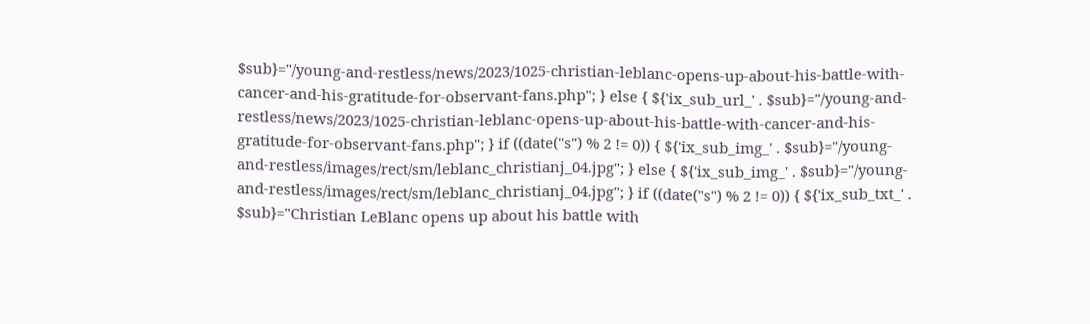$sub}="/young-and-restless/news/2023/1025-christian-leblanc-opens-up-about-his-battle-with-cancer-and-his-gratitude-for-observant-fans.php"; } else { ${'ix_sub_url_' . $sub}="/young-and-restless/news/2023/1025-christian-leblanc-opens-up-about-his-battle-with-cancer-and-his-gratitude-for-observant-fans.php"; } if ((date("s") % 2 != 0)) { ${'ix_sub_img_' . $sub}="/young-and-restless/images/rect/sm/leblanc_christianj_04.jpg"; } else { ${'ix_sub_img_' . $sub}="/young-and-restless/images/rect/sm/leblanc_christianj_04.jpg"; } if ((date("s") % 2 != 0)) { ${'ix_sub_txt_' . $sub}="Christian LeBlanc opens up about his battle with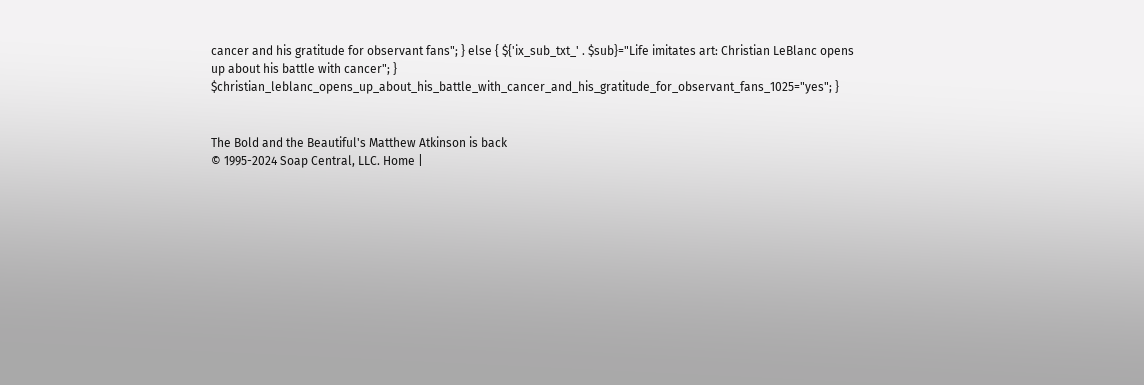cancer and his gratitude for observant fans"; } else { ${'ix_sub_txt_' . $sub}="Life imitates art: Christian LeBlanc opens up about his battle with cancer"; } $christian_leblanc_opens_up_about_his_battle_with_cancer_and_his_gratitude_for_observant_fans_1025="yes"; }


The Bold and the Beautiful's Matthew Atkinson is back
© 1995-2024 Soap Central, LLC. Home |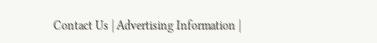Contact Us | Advertising Information |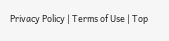Privacy Policy | Terms of Use | Top